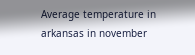Average temperature in arkansas in november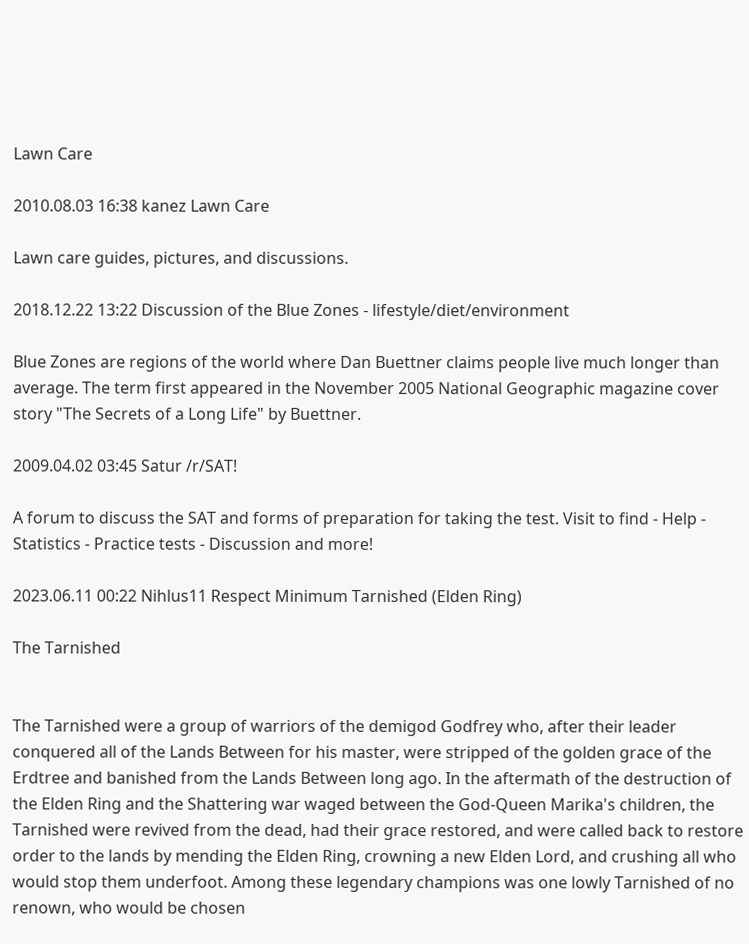Lawn Care

2010.08.03 16:38 kanez Lawn Care

Lawn care guides, pictures, and discussions.

2018.12.22 13:22 Discussion of the Blue Zones - lifestyle/diet/environment

Blue Zones are regions of the world where Dan Buettner claims people live much longer than average. The term first appeared in the November 2005 National Geographic magazine cover story "The Secrets of a Long Life" by Buettner.

2009.04.02 03:45 Satur /r/SAT!

A forum to discuss the SAT and forms of preparation for taking the test. Visit to find - Help - Statistics - Practice tests - Discussion and more!

2023.06.11 00:22 Nihlus11 Respect Minimum Tarnished (Elden Ring)

The Tarnished


The Tarnished were a group of warriors of the demigod Godfrey who, after their leader conquered all of the Lands Between for his master, were stripped of the golden grace of the Erdtree and banished from the Lands Between long ago. In the aftermath of the destruction of the Elden Ring and the Shattering war waged between the God-Queen Marika's children, the Tarnished were revived from the dead, had their grace restored, and were called back to restore order to the lands by mending the Elden Ring, crowning a new Elden Lord, and crushing all who would stop them underfoot. Among these legendary champions was one lowly Tarnished of no renown, who would be chosen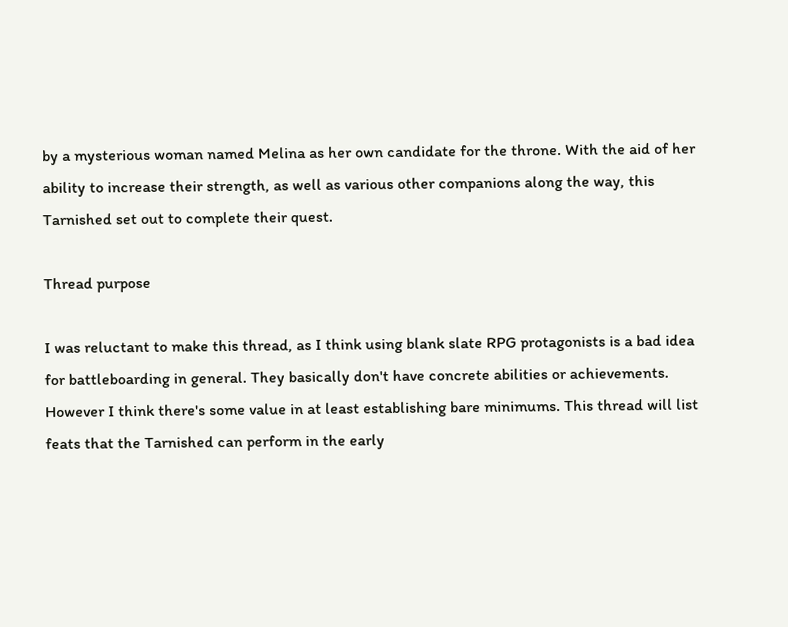by a mysterious woman named Melina as her own candidate for the throne. With the aid of her ability to increase their strength, as well as various other companions along the way, this Tarnished set out to complete their quest.

Thread purpose

I was reluctant to make this thread, as I think using blank slate RPG protagonists is a bad idea for battleboarding in general. They basically don't have concrete abilities or achievements. However I think there's some value in at least establishing bare minimums. This thread will list feats that the Tarnished can perform in the early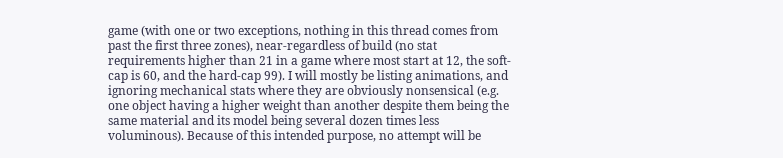game (with one or two exceptions, nothing in this thread comes from past the first three zones), near-regardless of build (no stat requirements higher than 21 in a game where most start at 12, the soft-cap is 60, and the hard-cap 99). I will mostly be listing animations, and ignoring mechanical stats where they are obviously nonsensical (e.g. one object having a higher weight than another despite them being the same material and its model being several dozen times less voluminous). Because of this intended purpose, no attempt will be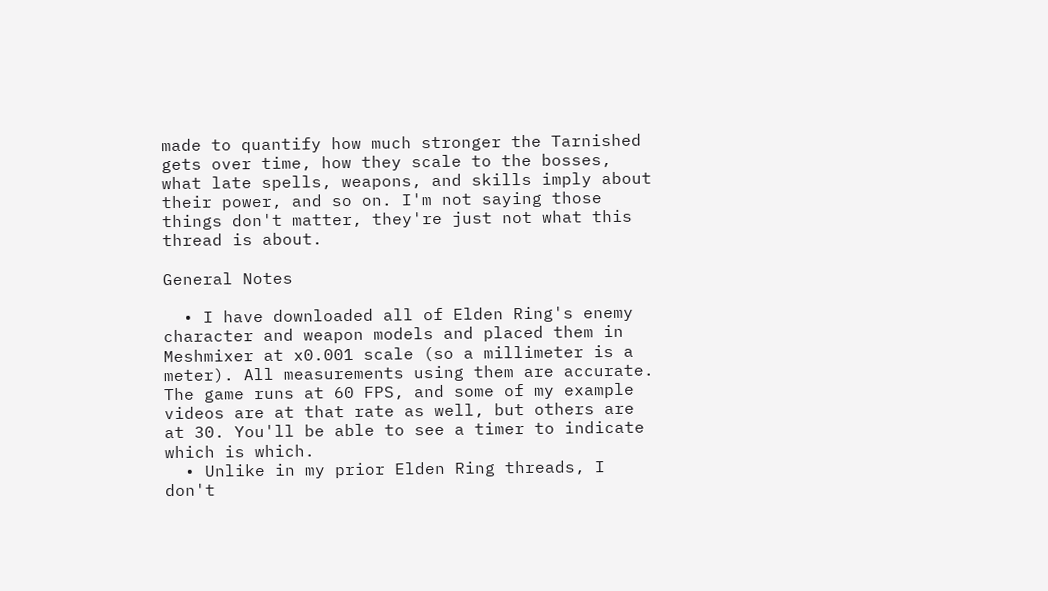made to quantify how much stronger the Tarnished gets over time, how they scale to the bosses, what late spells, weapons, and skills imply about their power, and so on. I'm not saying those things don't matter, they're just not what this thread is about.

General Notes

  • I have downloaded all of Elden Ring's enemy character and weapon models and placed them in Meshmixer at x0.001 scale (so a millimeter is a meter). All measurements using them are accurate. The game runs at 60 FPS, and some of my example videos are at that rate as well, but others are at 30. You'll be able to see a timer to indicate which is which.
  • Unlike in my prior Elden Ring threads, I don't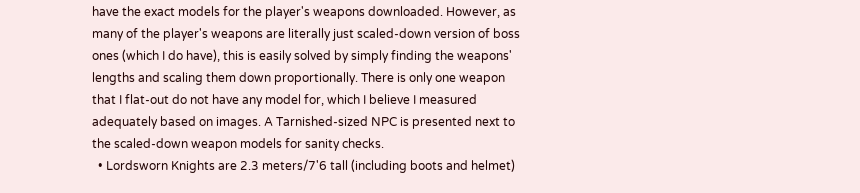have the exact models for the player's weapons downloaded. However, as many of the player's weapons are literally just scaled-down version of boss ones (which I do have), this is easily solved by simply finding the weapons' lengths and scaling them down proportionally. There is only one weapon that I flat-out do not have any model for, which I believe I measured adequately based on images. A Tarnished-sized NPC is presented next to the scaled-down weapon models for sanity checks.
  • Lordsworn Knights are 2.3 meters/7'6 tall (including boots and helmet)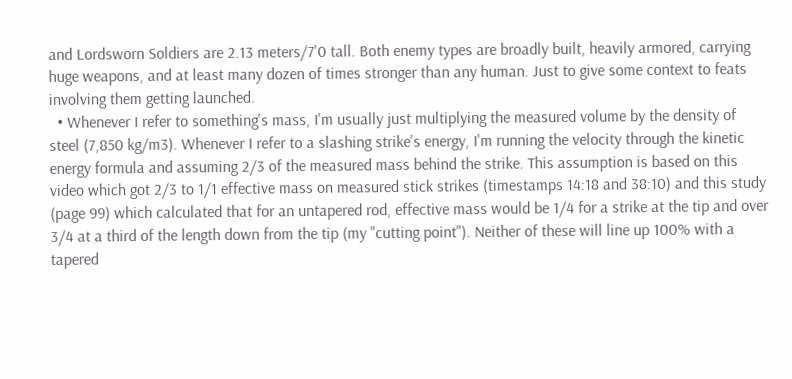and Lordsworn Soldiers are 2.13 meters/7'0 tall. Both enemy types are broadly built, heavily armored, carrying huge weapons, and at least many dozen of times stronger than any human. Just to give some context to feats involving them getting launched.
  • Whenever I refer to something's mass, I'm usually just multiplying the measured volume by the density of steel (7,850 kg/m3). Whenever I refer to a slashing strike's energy, I'm running the velocity through the kinetic energy formula and assuming 2/3 of the measured mass behind the strike. This assumption is based on this video which got 2/3 to 1/1 effective mass on measured stick strikes (timestamps 14:18 and 38:10) and this study (page 99) which calculated that for an untapered rod, effective mass would be 1/4 for a strike at the tip and over 3/4 at a third of the length down from the tip (my "cutting point"). Neither of these will line up 100% with a tapered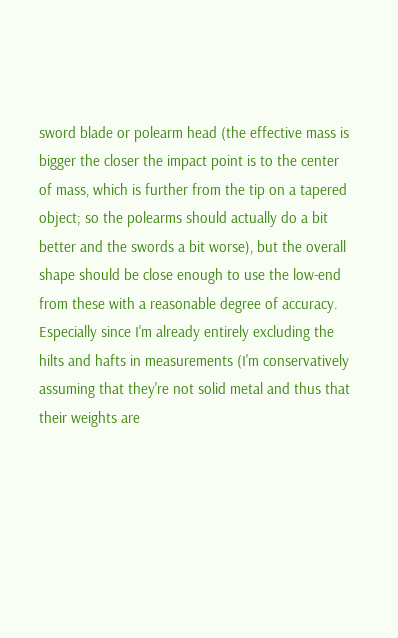sword blade or polearm head (the effective mass is bigger the closer the impact point is to the center of mass, which is further from the tip on a tapered object; so the polearms should actually do a bit better and the swords a bit worse), but the overall shape should be close enough to use the low-end from these with a reasonable degree of accuracy. Especially since I'm already entirely excluding the hilts and hafts in measurements (I'm conservatively assuming that they're not solid metal and thus that their weights are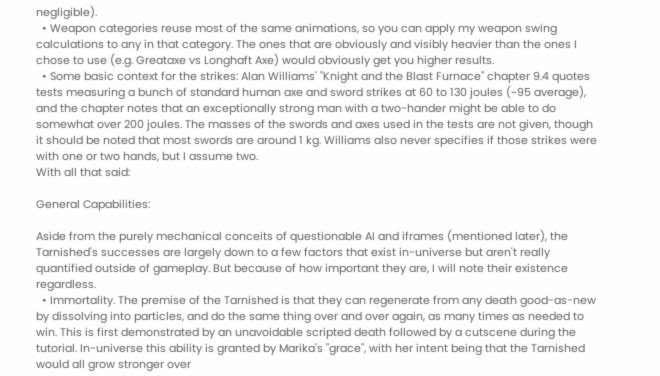negligible).
  • Weapon categories reuse most of the same animations, so you can apply my weapon swing calculations to any in that category. The ones that are obviously and visibly heavier than the ones I chose to use (e.g. Greataxe vs Longhaft Axe) would obviously get you higher results.
  • Some basic context for the strikes: Alan Williams' "Knight and the Blast Furnace" chapter 9.4 quotes tests measuring a bunch of standard human axe and sword strikes at 60 to 130 joules (~95 average), and the chapter notes that an exceptionally strong man with a two-hander might be able to do somewhat over 200 joules. The masses of the swords and axes used in the tests are not given, though it should be noted that most swords are around 1 kg. Williams also never specifies if those strikes were with one or two hands, but I assume two.
With all that said:

General Capabilities:

Aside from the purely mechanical conceits of questionable AI and iframes (mentioned later), the Tarnished's successes are largely down to a few factors that exist in-universe but aren't really quantified outside of gameplay. But because of how important they are, I will note their existence regardless.
  • Immortality. The premise of the Tarnished is that they can regenerate from any death good-as-new by dissolving into particles, and do the same thing over and over again, as many times as needed to win. This is first demonstrated by an unavoidable scripted death followed by a cutscene during the tutorial. In-universe this ability is granted by Marika's "grace", with her intent being that the Tarnished would all grow stronger over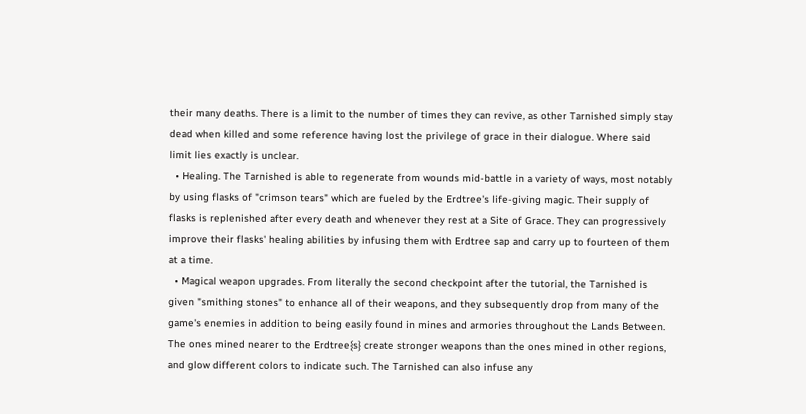their many deaths. There is a limit to the number of times they can revive, as other Tarnished simply stay dead when killed and some reference having lost the privilege of grace in their dialogue. Where said limit lies exactly is unclear.
  • Healing. The Tarnished is able to regenerate from wounds mid-battle in a variety of ways, most notably by using flasks of "crimson tears" which are fueled by the Erdtree's life-giving magic. Their supply of flasks is replenished after every death and whenever they rest at a Site of Grace. They can progressively improve their flasks' healing abilities by infusing them with Erdtree sap and carry up to fourteen of them at a time.
  • Magical weapon upgrades. From literally the second checkpoint after the tutorial, the Tarnished is given "smithing stones" to enhance all of their weapons, and they subsequently drop from many of the game's enemies in addition to being easily found in mines and armories throughout the Lands Between. The ones mined nearer to the Erdtree{s} create stronger weapons than the ones mined in other regions, and glow different colors to indicate such. The Tarnished can also infuse any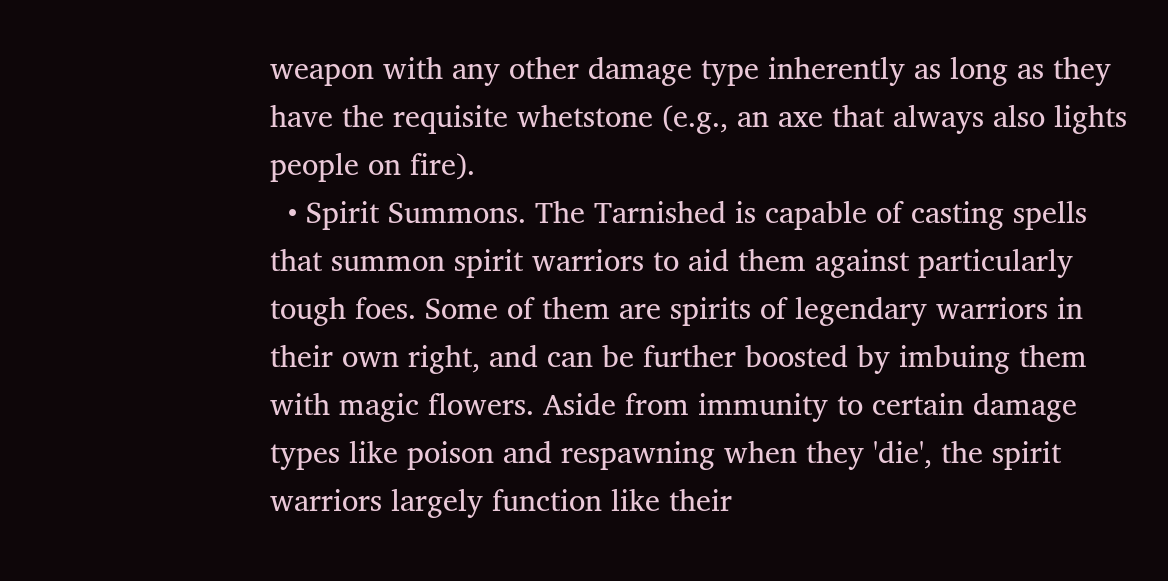weapon with any other damage type inherently as long as they have the requisite whetstone (e.g., an axe that always also lights people on fire).
  • Spirit Summons. The Tarnished is capable of casting spells that summon spirit warriors to aid them against particularly tough foes. Some of them are spirits of legendary warriors in their own right, and can be further boosted by imbuing them with magic flowers. Aside from immunity to certain damage types like poison and respawning when they 'die', the spirit warriors largely function like their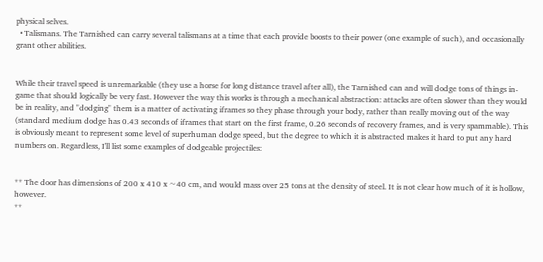physical selves.
  • Talismans. The Tarnished can carry several talismans at a time that each provide boosts to their power (one example of such), and occasionally grant other abilities.


While their travel speed is unremarkable (they use a horse for long distance travel after all), the Tarnished can and will dodge tons of things in-game that should logically be very fast. However the way this works is through a mechanical abstraction: attacks are often slower than they would be in reality, and "dodging" them is a matter of activating iframes so they phase through your body, rather than really moving out of the way (standard medium dodge has 0.43 seconds of iframes that start on the first frame, 0.26 seconds of recovery frames, and is very spammable). This is obviously meant to represent some level of superhuman dodge speed, but the degree to which it is abstracted makes it hard to put any hard numbers on. Regardless, I'll list some examples of dodgeable projectiles:


** The door has dimensions of 200 x 410 x ~40 cm, and would mass over 25 tons at the density of steel. It is not clear how much of it is hollow, however.
**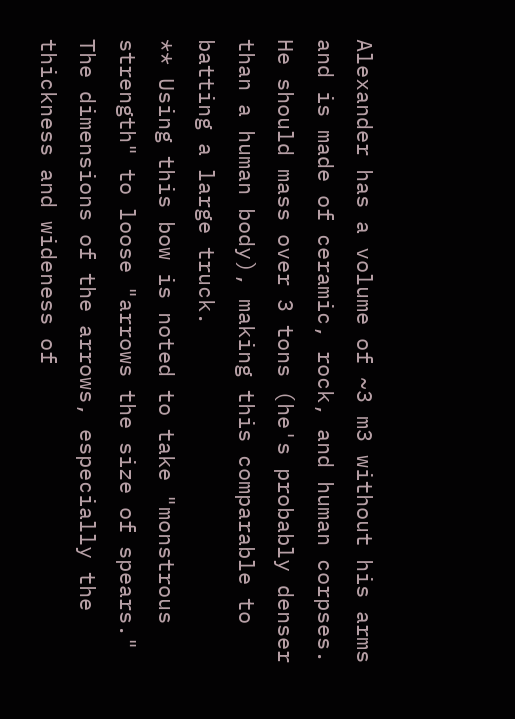Alexander has a volume of ~3 m3 without his arms and is made of ceramic, rock, and human corpses. He should mass over 3 tons (he's probably denser than a human body), making this comparable to batting a large truck.
** Using this bow is noted to take "monstrous strength" to loose "arrows the size of spears." The dimensions of the arrows, especially the thickness and wideness of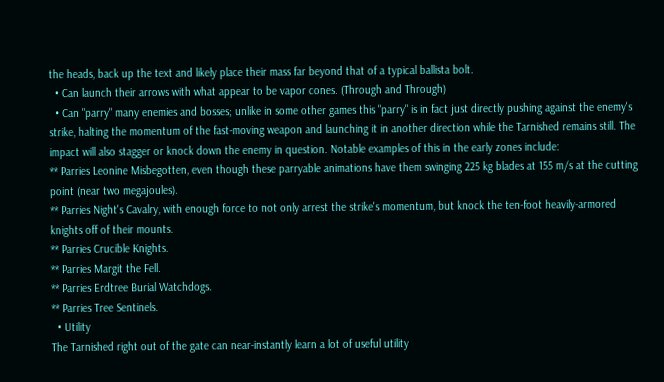the heads, back up the text and likely place their mass far beyond that of a typical ballista bolt.
  • Can launch their arrows with what appear to be vapor cones. (Through and Through)
  • Can "parry" many enemies and bosses; unlike in some other games this "parry" is in fact just directly pushing against the enemy's strike, halting the momentum of the fast-moving weapon and launching it in another direction while the Tarnished remains still. The impact will also stagger or knock down the enemy in question. Notable examples of this in the early zones include:
** Parries Leonine Misbegotten, even though these parryable animations have them swinging 225 kg blades at 155 m/s at the cutting point (near two megajoules).
** Parries Night's Cavalry, with enough force to not only arrest the strike's momentum, but knock the ten-foot heavily-armored knights off of their mounts.
** Parries Crucible Knights.
** Parries Margit the Fell.
** Parries Erdtree Burial Watchdogs.
** Parries Tree Sentinels.
  • Utility
The Tarnished right out of the gate can near-instantly learn a lot of useful utility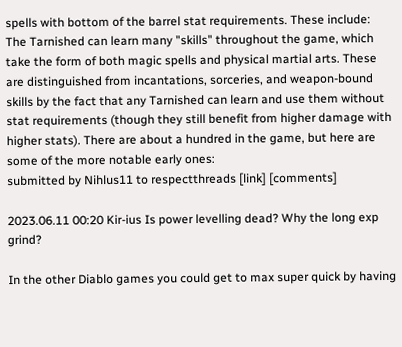spells with bottom of the barrel stat requirements. These include:
The Tarnished can learn many "skills" throughout the game, which take the form of both magic spells and physical martial arts. These are distinguished from incantations, sorceries, and weapon-bound skills by the fact that any Tarnished can learn and use them without stat requirements (though they still benefit from higher damage with higher stats). There are about a hundred in the game, but here are some of the more notable early ones:
submitted by Nihlus11 to respectthreads [link] [comments]

2023.06.11 00:20 Kir-ius Is power levelling dead? Why the long exp grind?

In the other Diablo games you could get to max super quick by having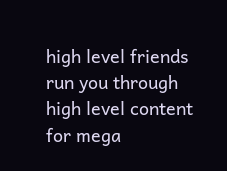high level friends run you through high level content for mega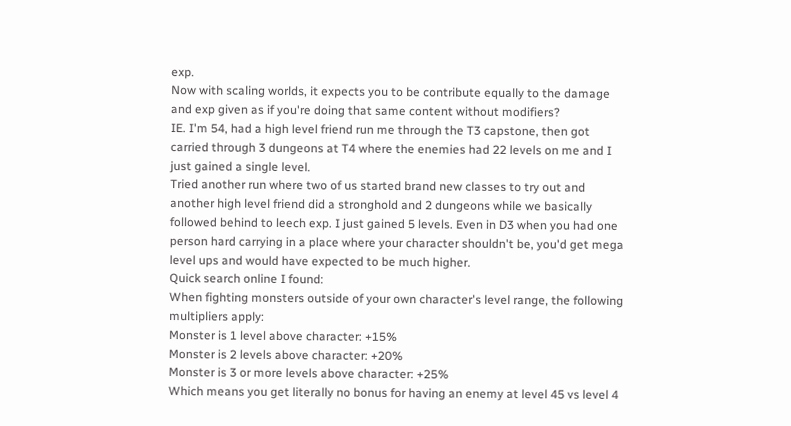exp.
Now with scaling worlds, it expects you to be contribute equally to the damage and exp given as if you're doing that same content without modifiers?
IE. I'm 54, had a high level friend run me through the T3 capstone, then got carried through 3 dungeons at T4 where the enemies had 22 levels on me and I just gained a single level.
Tried another run where two of us started brand new classes to try out and another high level friend did a stronghold and 2 dungeons while we basically followed behind to leech exp. I just gained 5 levels. Even in D3 when you had one person hard carrying in a place where your character shouldn't be, you'd get mega level ups and would have expected to be much higher.
Quick search online I found:
When fighting monsters outside of your own character's level range, the following multipliers apply:
Monster is 1 level above character: +15%
Monster is 2 levels above character: +20%
Monster is 3 or more levels above character: +25%
Which means you get literally no bonus for having an enemy at level 45 vs level 4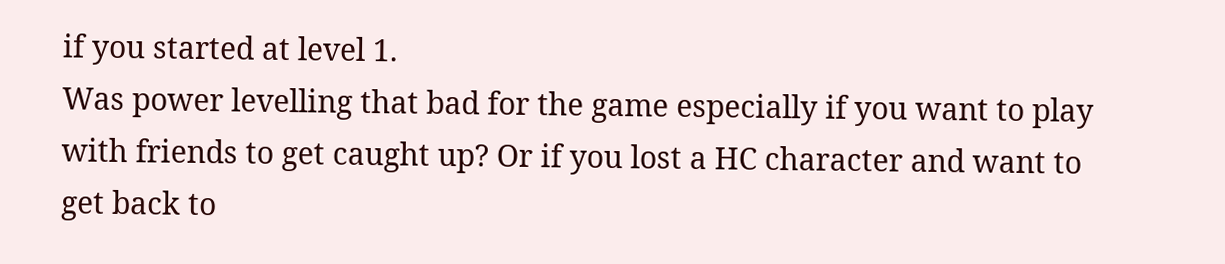if you started at level 1.
Was power levelling that bad for the game especially if you want to play with friends to get caught up? Or if you lost a HC character and want to get back to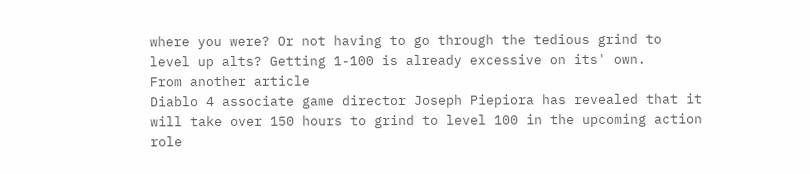where you were? Or not having to go through the tedious grind to level up alts? Getting 1-100 is already excessive on its' own.
From another article
Diablo 4 associate game director Joseph Piepiora has revealed that it will take over 150 hours to grind to level 100 in the upcoming action role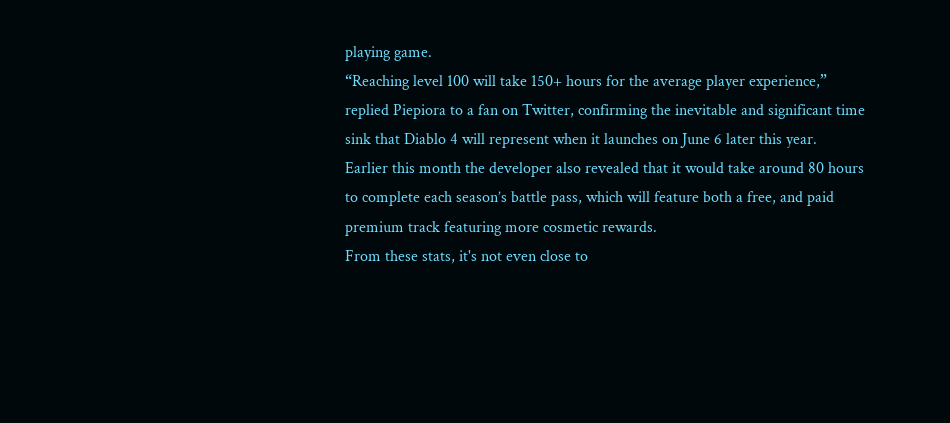playing game.
“Reaching level 100 will take 150+ hours for the average player experience,” replied Piepiora to a fan on Twitter, confirming the inevitable and significant time sink that Diablo 4 will represent when it launches on June 6 later this year.
Earlier this month the developer also revealed that it would take around 80 hours to complete each season’s battle pass, which will feature both a free, and paid premium track featuring more cosmetic rewards.
From these stats, it's not even close to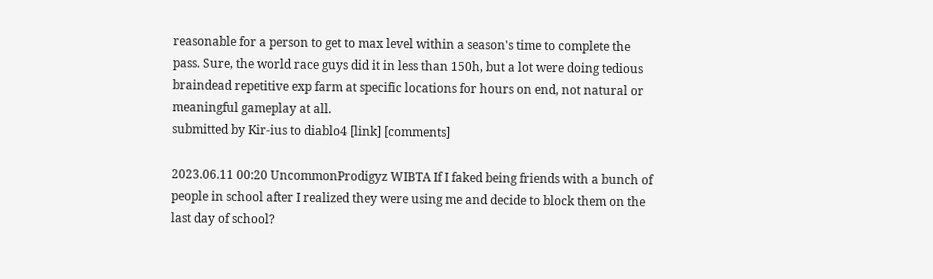reasonable for a person to get to max level within a season's time to complete the pass. Sure, the world race guys did it in less than 150h, but a lot were doing tedious braindead repetitive exp farm at specific locations for hours on end, not natural or meaningful gameplay at all.
submitted by Kir-ius to diablo4 [link] [comments]

2023.06.11 00:20 UncommonProdigyz WIBTA If I faked being friends with a bunch of people in school after I realized they were using me and decide to block them on the last day of school?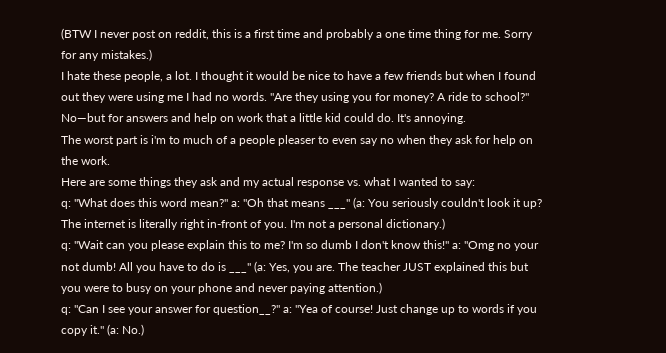(BTW I never post on reddit, this is a first time and probably a one time thing for me. Sorry for any mistakes.)
I hate these people, a lot. I thought it would be nice to have a few friends but when I found out they were using me I had no words. "Are they using you for money? A ride to school?" No—but for answers and help on work that a little kid could do. It's annoying.
The worst part is i'm to much of a people pleaser to even say no when they ask for help on the work.
Here are some things they ask and my actual response vs. what I wanted to say:
q: "What does this word mean?" a: "Oh that means ___" (a: You seriously couldn't look it up? The internet is literally right in-front of you. I'm not a personal dictionary.)
q: "Wait can you please explain this to me? I'm so dumb I don't know this!" a: "Omg no your not dumb! All you have to do is ___" (a: Yes, you are. The teacher JUST explained this but you were to busy on your phone and never paying attention.)
q: "Can I see your answer for question__?" a: "Yea of course! Just change up to words if you copy it." (a: No.)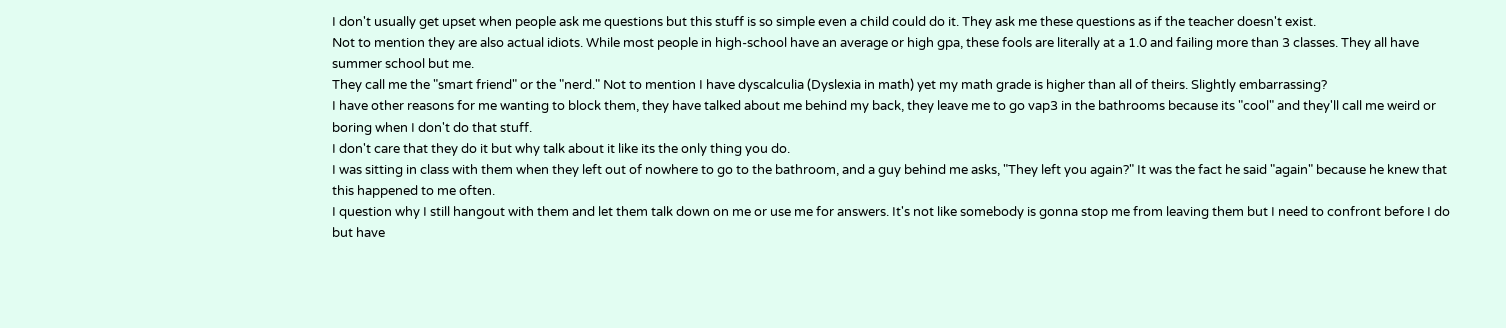I don't usually get upset when people ask me questions but this stuff is so simple even a child could do it. They ask me these questions as if the teacher doesn't exist.
Not to mention they are also actual idiots. While most people in high-school have an average or high gpa, these fools are literally at a 1.0 and failing more than 3 classes. They all have summer school but me.
They call me the "smart friend" or the "nerd." Not to mention I have dyscalculia (Dyslexia in math) yet my math grade is higher than all of theirs. Slightly embarrassing?
I have other reasons for me wanting to block them, they have talked about me behind my back, they leave me to go vap3 in the bathrooms because its "cool" and they'll call me weird or boring when I don't do that stuff.
I don't care that they do it but why talk about it like its the only thing you do.
I was sitting in class with them when they left out of nowhere to go to the bathroom, and a guy behind me asks, "They left you again?" It was the fact he said "again" because he knew that this happened to me often.
I question why I still hangout with them and let them talk down on me or use me for answers. It's not like somebody is gonna stop me from leaving them but I need to confront before I do but have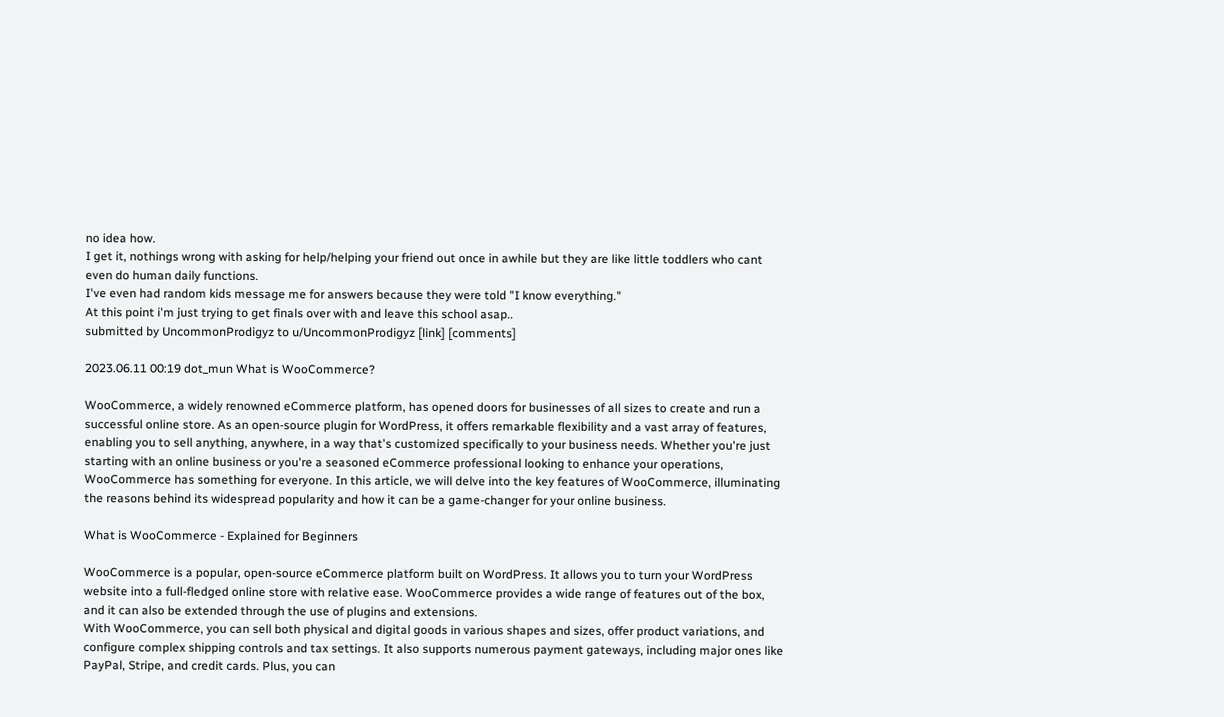no idea how.
I get it, nothings wrong with asking for help/helping your friend out once in awhile but they are like little toddlers who cant even do human daily functions.
I've even had random kids message me for answers because they were told "I know everything."
At this point i'm just trying to get finals over with and leave this school asap..
submitted by UncommonProdigyz to u/UncommonProdigyz [link] [comments]

2023.06.11 00:19 dot_mun What is WooCommerce?

WooCommerce, a widely renowned eCommerce platform, has opened doors for businesses of all sizes to create and run a successful online store. As an open-source plugin for WordPress, it offers remarkable flexibility and a vast array of features, enabling you to sell anything, anywhere, in a way that's customized specifically to your business needs. Whether you're just starting with an online business or you're a seasoned eCommerce professional looking to enhance your operations, WooCommerce has something for everyone. In this article, we will delve into the key features of WooCommerce, illuminating the reasons behind its widespread popularity and how it can be a game-changer for your online business.

What is WooCommerce - Explained for Beginners

WooCommerce is a popular, open-source eCommerce platform built on WordPress. It allows you to turn your WordPress website into a full-fledged online store with relative ease. WooCommerce provides a wide range of features out of the box, and it can also be extended through the use of plugins and extensions.
With WooCommerce, you can sell both physical and digital goods in various shapes and sizes, offer product variations, and configure complex shipping controls and tax settings. It also supports numerous payment gateways, including major ones like PayPal, Stripe, and credit cards. Plus, you can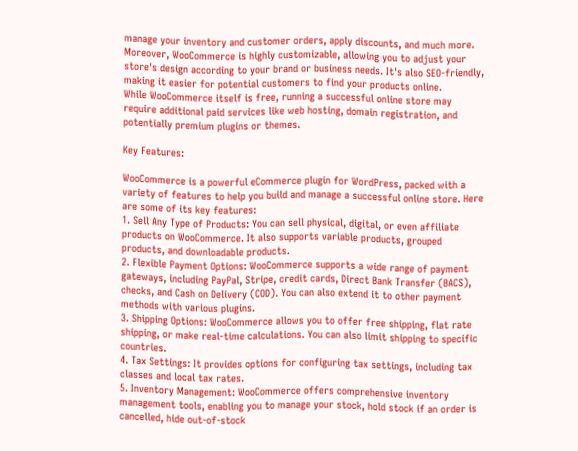manage your inventory and customer orders, apply discounts, and much more.
Moreover, WooCommerce is highly customizable, allowing you to adjust your store's design according to your brand or business needs. It's also SEO-friendly, making it easier for potential customers to find your products online.
While WooCommerce itself is free, running a successful online store may require additional paid services like web hosting, domain registration, and potentially premium plugins or themes.

Key Features:

WooCommerce is a powerful eCommerce plugin for WordPress, packed with a variety of features to help you build and manage a successful online store. Here are some of its key features:
1. Sell Any Type of Products: You can sell physical, digital, or even affiliate products on WooCommerce. It also supports variable products, grouped products, and downloadable products.
2. Flexible Payment Options: WooCommerce supports a wide range of payment gateways, including PayPal, Stripe, credit cards, Direct Bank Transfer (BACS), checks, and Cash on Delivery (COD). You can also extend it to other payment methods with various plugins.
3. Shipping Options: WooCommerce allows you to offer free shipping, flat rate shipping, or make real-time calculations. You can also limit shipping to specific countries.
4. Tax Settings: It provides options for configuring tax settings, including tax classes and local tax rates.
5. Inventory Management: WooCommerce offers comprehensive inventory management tools, enabling you to manage your stock, hold stock if an order is cancelled, hide out-of-stock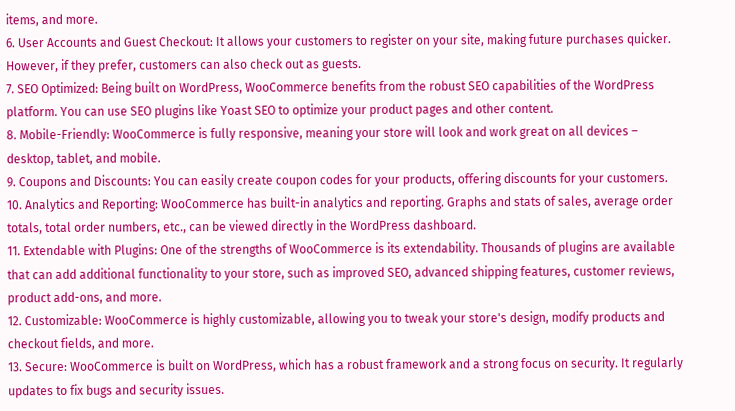items, and more.
6. User Accounts and Guest Checkout: It allows your customers to register on your site, making future purchases quicker. However, if they prefer, customers can also check out as guests.
7. SEO Optimized: Being built on WordPress, WooCommerce benefits from the robust SEO capabilities of the WordPress platform. You can use SEO plugins like Yoast SEO to optimize your product pages and other content.
8. Mobile-Friendly: WooCommerce is fully responsive, meaning your store will look and work great on all devices – desktop, tablet, and mobile.
9. Coupons and Discounts: You can easily create coupon codes for your products, offering discounts for your customers.
10. Analytics and Reporting: WooCommerce has built-in analytics and reporting. Graphs and stats of sales, average order totals, total order numbers, etc., can be viewed directly in the WordPress dashboard.
11. Extendable with Plugins: One of the strengths of WooCommerce is its extendability. Thousands of plugins are available that can add additional functionality to your store, such as improved SEO, advanced shipping features, customer reviews, product add-ons, and more.
12. Customizable: WooCommerce is highly customizable, allowing you to tweak your store's design, modify products and checkout fields, and more.
13. Secure: WooCommerce is built on WordPress, which has a robust framework and a strong focus on security. It regularly updates to fix bugs and security issues.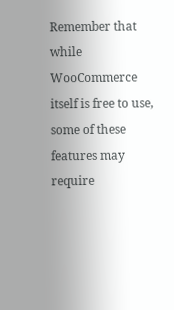Remember that while WooCommerce itself is free to use, some of these features may require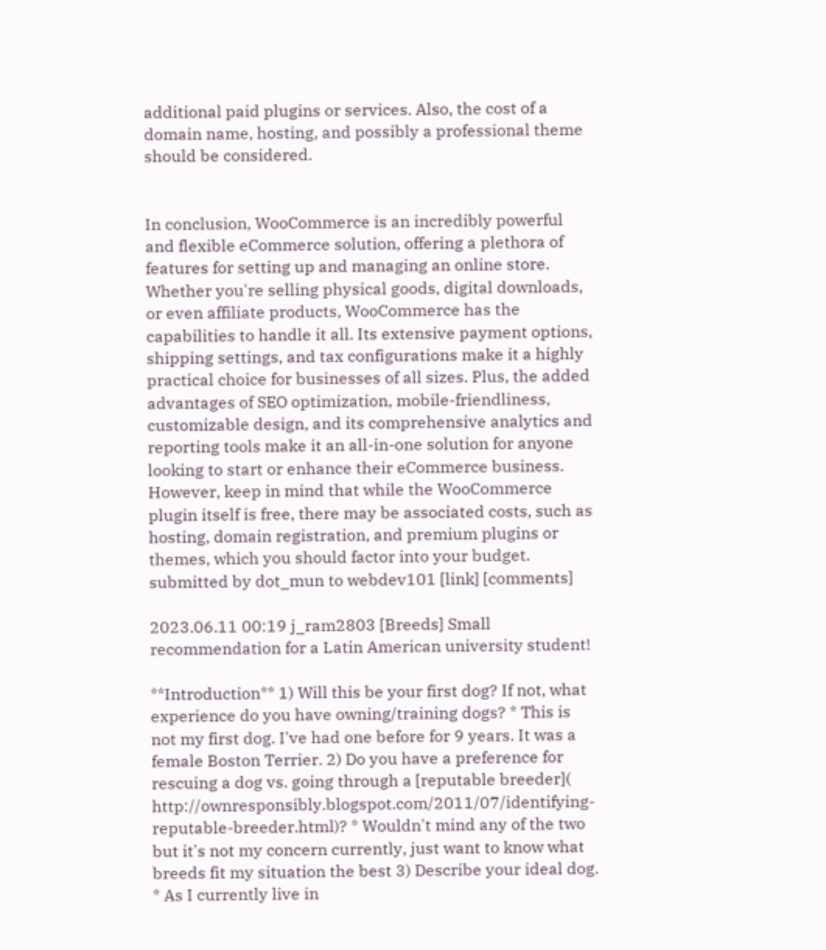additional paid plugins or services. Also, the cost of a domain name, hosting, and possibly a professional theme should be considered.


In conclusion, WooCommerce is an incredibly powerful and flexible eCommerce solution, offering a plethora of features for setting up and managing an online store. Whether you're selling physical goods, digital downloads, or even affiliate products, WooCommerce has the capabilities to handle it all. Its extensive payment options, shipping settings, and tax configurations make it a highly practical choice for businesses of all sizes. Plus, the added advantages of SEO optimization, mobile-friendliness, customizable design, and its comprehensive analytics and reporting tools make it an all-in-one solution for anyone looking to start or enhance their eCommerce business. However, keep in mind that while the WooCommerce plugin itself is free, there may be associated costs, such as hosting, domain registration, and premium plugins or themes, which you should factor into your budget.
submitted by dot_mun to webdev101 [link] [comments]

2023.06.11 00:19 j_ram2803 [Breeds] Small recommendation for a Latin American university student!

**Introduction** 1) Will this be your first dog? If not, what experience do you have owning/training dogs? * This is not my first dog. I've had one before for 9 years. It was a female Boston Terrier. 2) Do you have a preference for rescuing a dog vs. going through a [reputable breeder]( http://ownresponsibly.blogspot.com/2011/07/identifying-reputable-breeder.html)? * Wouldn't mind any of the two but it's not my concern currently, just want to know what breeds fit my situation the best 3) Describe your ideal dog. * As I currently live in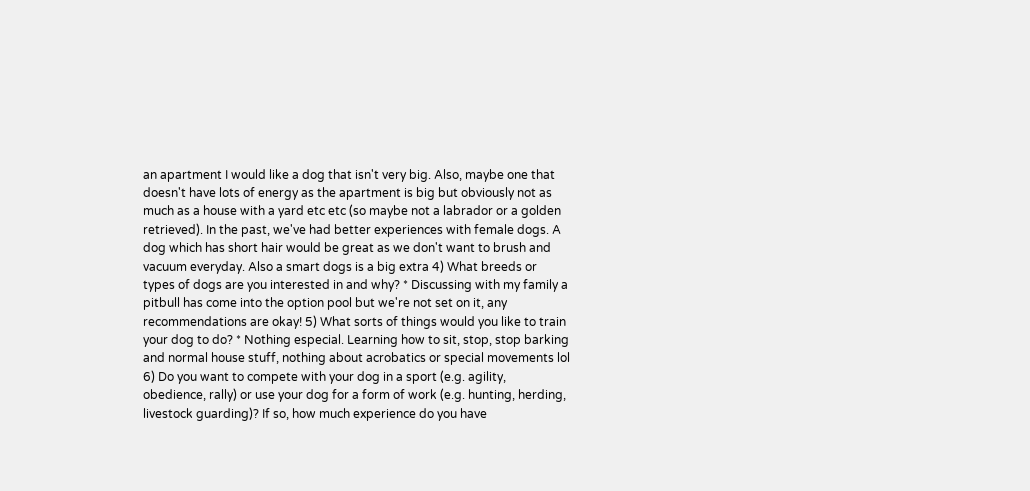an apartment I would like a dog that isn't very big. Also, maybe one that doesn't have lots of energy as the apartment is big but obviously not as much as a house with a yard etc etc (so maybe not a labrador or a golden retrieved). In the past, we've had better experiences with female dogs. A dog which has short hair would be great as we don't want to brush and vacuum everyday. Also a smart dogs is a big extra 4) What breeds or types of dogs are you interested in and why? * Discussing with my family a pitbull has come into the option pool but we're not set on it, any recommendations are okay! 5) What sorts of things would you like to train your dog to do? * Nothing especial. Learning how to sit, stop, stop barking and normal house stuff, nothing about acrobatics or special movements lol 6) Do you want to compete with your dog in a sport (e.g. agility, obedience, rally) or use your dog for a form of work (e.g. hunting, herding, livestock guarding)? If so, how much experience do you have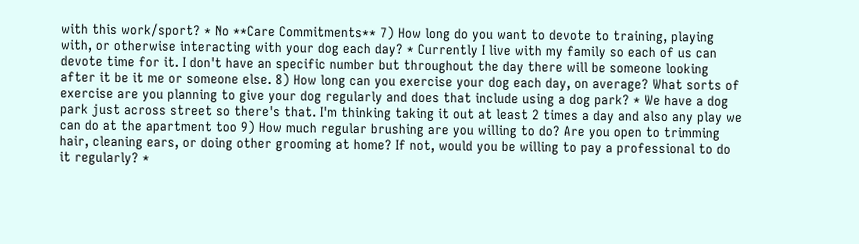with this work/sport? * No **Care Commitments** 7) How long do you want to devote to training, playing with, or otherwise interacting with your dog each day? * Currently I live with my family so each of us can devote time for it. I don't have an specific number but throughout the day there will be someone looking after it be it me or someone else. 8) How long can you exercise your dog each day, on average? What sorts of exercise are you planning to give your dog regularly and does that include using a dog park? * We have a dog park just across street so there's that. I'm thinking taking it out at least 2 times a day and also any play we can do at the apartment too 9) How much regular brushing are you willing to do? Are you open to trimming hair, cleaning ears, or doing other grooming at home? If not, would you be willing to pay a professional to do it regularly? *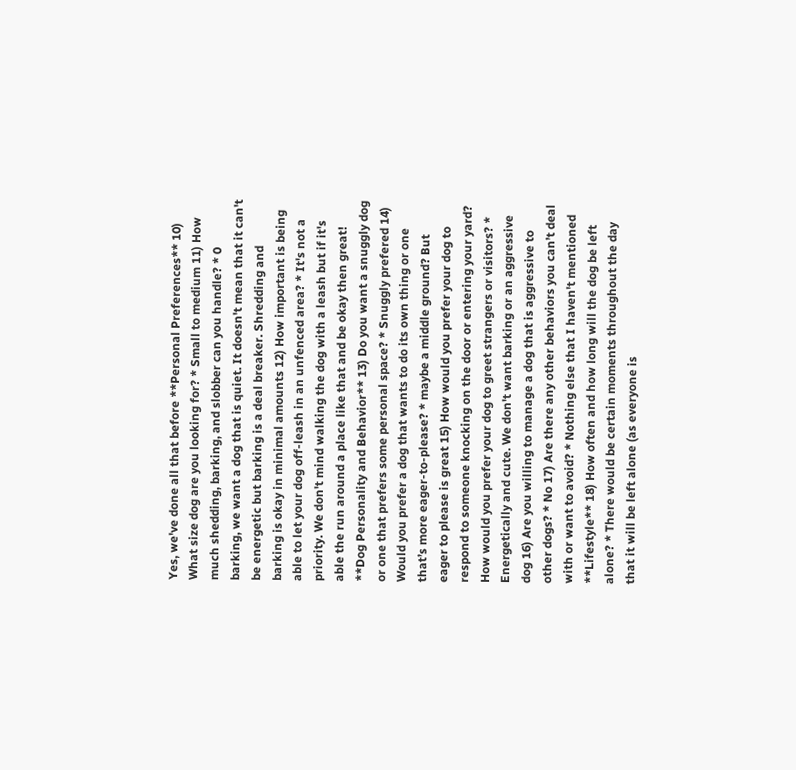Yes, we've done all that before **Personal Preferences** 10) What size dog are you looking for? * Small to medium 11) How much shedding, barking, and slobber can you handle? * 0 barking, we want a dog that is quiet. It doesn't mean that it can't be energetic but barking is a deal breaker. Shredding and barking is okay in minimal amounts 12) How important is being able to let your dog off-leash in an unfenced area? * It's not a priority. We don't mind walking the dog with a leash but if it's able the run around a place like that and be okay then great! **Dog Personality and Behavior** 13) Do you want a snuggly dog or one that prefers some personal space? * Snuggly prefered 14) Would you prefer a dog that wants to do its own thing or one that’s more eager-to-please? * maybe a middle ground? But eager to please is great 15) How would you prefer your dog to respond to someone knocking on the door or entering your yard? How would you prefer your dog to greet strangers or visitors? * Energetically and cute. We don't want barking or an aggressive dog 16) Are you willing to manage a dog that is aggressive to other dogs? * No 17) Are there any other behaviors you can’t deal with or want to avoid? * Nothing else that I haven't mentioned **Lifestyle** 18) How often and how long will the dog be left alone? * There would be certain moments throughout the day that it will be left alone (as everyone is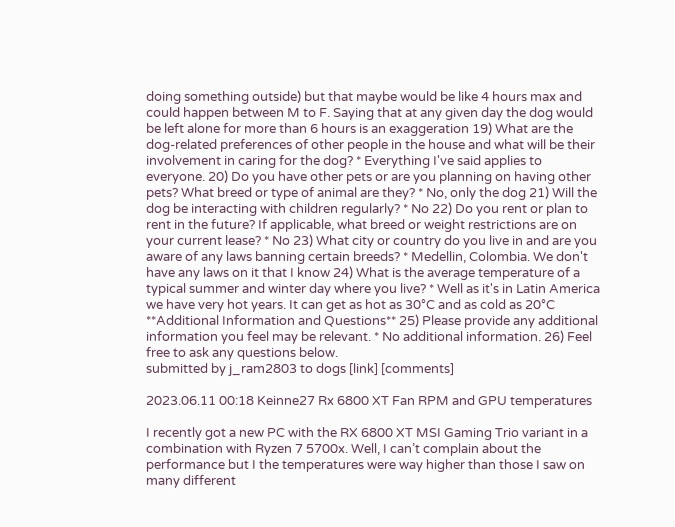doing something outside) but that maybe would be like 4 hours max and could happen between M to F. Saying that at any given day the dog would be left alone for more than 6 hours is an exaggeration 19) What are the dog-related preferences of other people in the house and what will be their involvement in caring for the dog? * Everything I've said applies to everyone. 20) Do you have other pets or are you planning on having other pets? What breed or type of animal are they? * No, only the dog 21) Will the dog be interacting with children regularly? * No 22) Do you rent or plan to rent in the future? If applicable, what breed or weight restrictions are on your current lease? * No 23) What city or country do you live in and are you aware of any laws banning certain breeds? * Medellin, Colombia. We don't have any laws on it that I know 24) What is the average temperature of a typical summer and winter day where you live? * Well as it's in Latin America we have very hot years. It can get as hot as 30°C and as cold as 20°C **Additional Information and Questions** 25) Please provide any additional information you feel may be relevant. * No additional information. 26) Feel free to ask any questions below.
submitted by j_ram2803 to dogs [link] [comments]

2023.06.11 00:18 Keinne27 Rx 6800 XT Fan RPM and GPU temperatures

I recently got a new PC with the RX 6800 XT MSI Gaming Trio variant in a combination with Ryzen 7 5700x. Well, I can’t complain about the performance but I the temperatures were way higher than those I saw on many different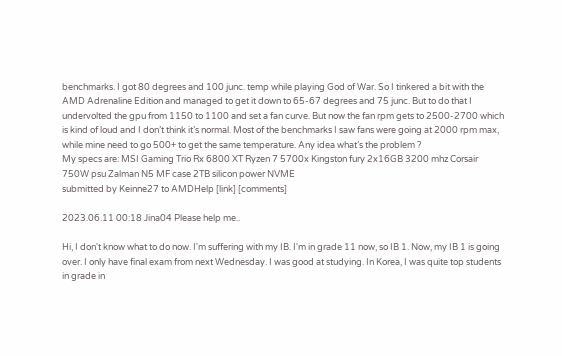benchmarks. I got 80 degrees and 100 junc. temp while playing God of War. So I tinkered a bit with the AMD Adrenaline Edition and managed to get it down to 65-67 degrees and 75 junc. But to do that I undervolted the gpu from 1150 to 1100 and set a fan curve. But now the fan rpm gets to 2500-2700 which is kind of loud and I don’t think it’s normal. Most of the benchmarks I saw fans were going at 2000 rpm max, while mine need to go 500+ to get the same temperature. Any idea what’s the problem ?
My specs are: MSI Gaming Trio Rx 6800 XT Ryzen 7 5700x Kingston fury 2x16GB 3200 mhz Corsair 750W psu Zalman N5 MF case 2TB silicon power NVME
submitted by Keinne27 to AMDHelp [link] [comments]

2023.06.11 00:18 Jina04 Please help me..

Hi, I don't know what to do now. I'm suffering with my IB. I'm in grade 11 now, so IB 1. Now, my IB 1 is going over. I only have final exam from next Wednesday. I was good at studying. In Korea, I was quite top students in grade in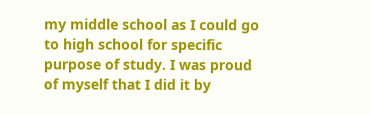my middle school as I could go to high school for specific purpose of study. I was proud of myself that I did it by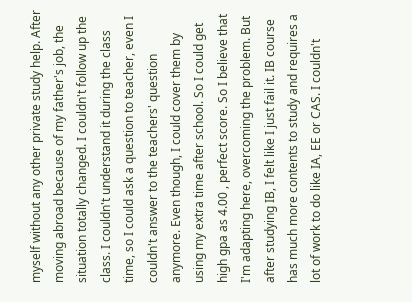myself without any other private study help. After moving abroad because of my father's job, the situation totally changed. I couldn't follow up the class. I couldn't understand it during the class time, so I could ask a question to teacher, even I couldn't answer to the teachers' question anymore. Even though, I could cover them by using my extra time after school. So I could get high gpa as 4.00 , perfect score. So I believe that I'm adapting here, overcoming the problem. But after studying IB, I felt like I just fail it. IB course has much more contents to study and requires a lot of work to do like IA, EE or CAS. I couldn't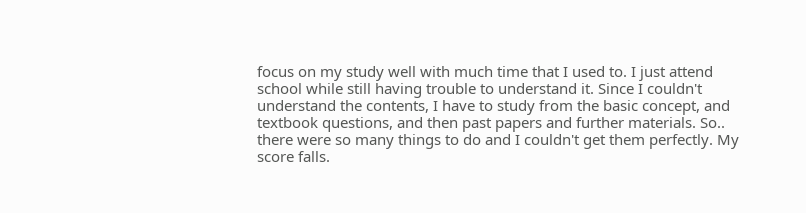focus on my study well with much time that I used to. I just attend school while still having trouble to understand it. Since I couldn't understand the contents, I have to study from the basic concept, and textbook questions, and then past papers and further materials. So.. there were so many things to do and I couldn't get them perfectly. My score falls.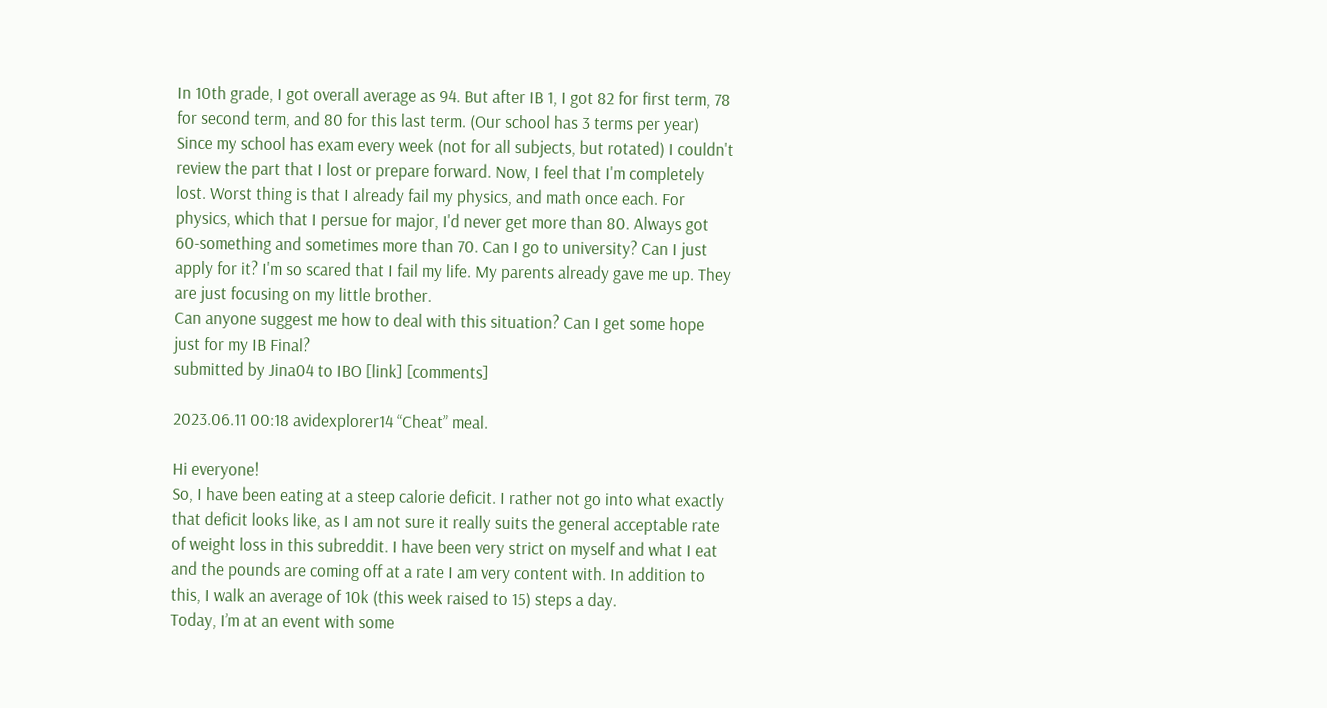In 10th grade, I got overall average as 94. But after IB 1, I got 82 for first term, 78 for second term, and 80 for this last term. (Our school has 3 terms per year) Since my school has exam every week (not for all subjects, but rotated) I couldn't review the part that I lost or prepare forward. Now, I feel that I'm completely lost. Worst thing is that I already fail my physics, and math once each. For physics, which that I persue for major, I'd never get more than 80. Always got 60-something and sometimes more than 70. Can I go to university? Can I just apply for it? I'm so scared that I fail my life. My parents already gave me up. They are just focusing on my little brother.
Can anyone suggest me how to deal with this situation? Can I get some hope just for my IB Final?
submitted by Jina04 to IBO [link] [comments]

2023.06.11 00:18 avidexplorer14 “Cheat” meal.

Hi everyone!
So, I have been eating at a steep calorie deficit. I rather not go into what exactly that deficit looks like, as I am not sure it really suits the general acceptable rate of weight loss in this subreddit. I have been very strict on myself and what I eat and the pounds are coming off at a rate I am very content with. In addition to this, I walk an average of 10k (this week raised to 15) steps a day.
Today, I’m at an event with some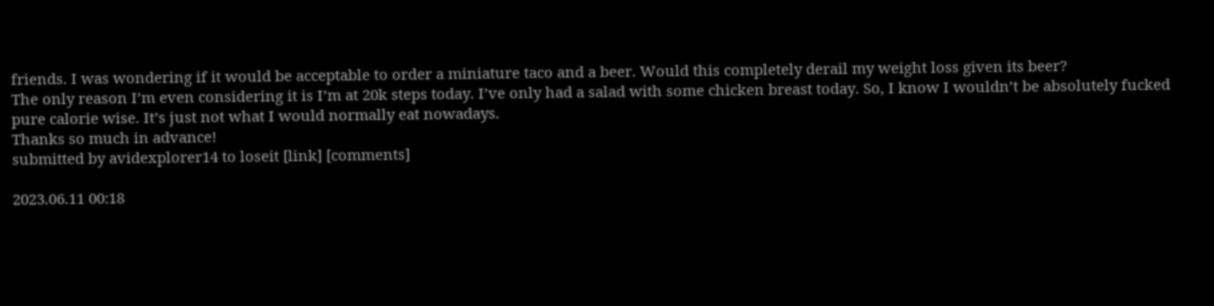friends. I was wondering if it would be acceptable to order a miniature taco and a beer. Would this completely derail my weight loss given its beer?
The only reason I’m even considering it is I’m at 20k steps today. I’ve only had a salad with some chicken breast today. So, I know I wouldn’t be absolutely fucked pure calorie wise. It’s just not what I would normally eat nowadays.
Thanks so much in advance!
submitted by avidexplorer14 to loseit [link] [comments]

2023.06.11 00:18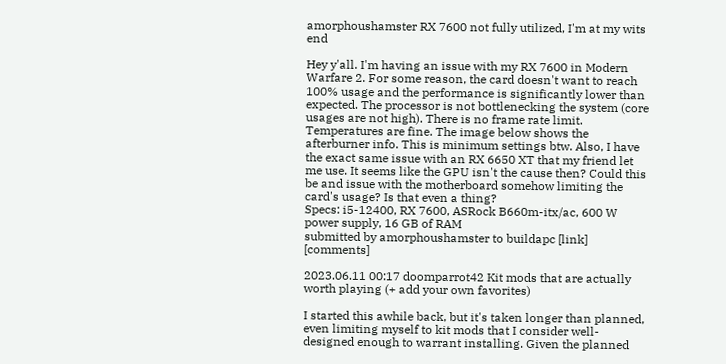amorphoushamster RX 7600 not fully utilized, I'm at my wits end

Hey y'all. I'm having an issue with my RX 7600 in Modern Warfare 2. For some reason, the card doesn't want to reach 100% usage and the performance is significantly lower than expected. The processor is not bottlenecking the system (core usages are not high). There is no frame rate limit. Temperatures are fine. The image below shows the afterburner info. This is minimum settings btw. Also, I have the exact same issue with an RX 6650 XT that my friend let me use. It seems like the GPU isn't the cause then? Could this be and issue with the motherboard somehow limiting the card's usage? Is that even a thing?
Specs: i5-12400, RX 7600, ASRock B660m-itx/ac, 600 W power supply, 16 GB of RAM
submitted by amorphoushamster to buildapc [link] [comments]

2023.06.11 00:17 doomparrot42 Kit mods that are actually worth playing (+ add your own favorites)

I started this awhile back, but it's taken longer than planned, even limiting myself to kit mods that I consider well-designed enough to warrant installing. Given the planned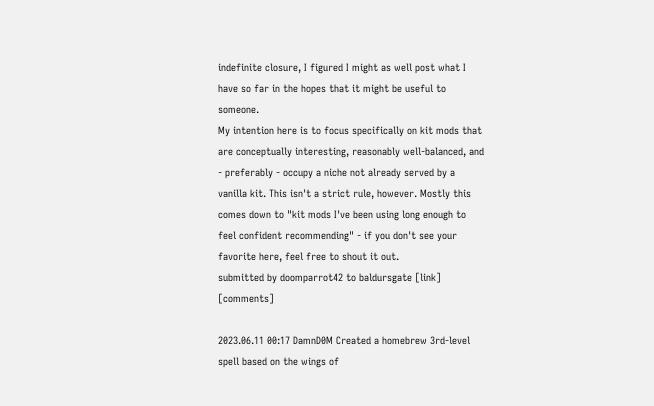indefinite closure, I figured I might as well post what I have so far in the hopes that it might be useful to someone.
My intention here is to focus specifically on kit mods that are conceptually interesting, reasonably well-balanced, and - preferably - occupy a niche not already served by a vanilla kit. This isn't a strict rule, however. Mostly this comes down to "kit mods I've been using long enough to feel confident recommending" - if you don't see your favorite here, feel free to shout it out.
submitted by doomparrot42 to baldursgate [link] [comments]

2023.06.11 00:17 DamnD0M Created a homebrew 3rd-level spell based on the wings of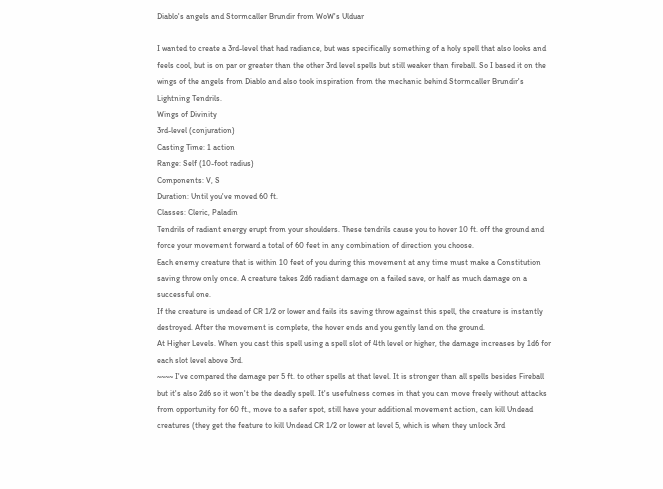Diablo's angels and Stormcaller Brundir from WoW's Ulduar

I wanted to create a 3rd-level that had radiance, but was specifically something of a holy spell that also looks and feels cool, but is on par or greater than the other 3rd level spells but still weaker than fireball. So I based it on the wings of the angels from Diablo and also took inspiration from the mechanic behind Stormcaller Brundir's Lightning Tendrils.
Wings of Divinity
3rd-level (conjuration)
Casting Time: 1 action
Range: Self (10-foot radius)
Components: V, S
Duration: Until you've moved 60 ft.
Classes: Cleric, Paladin
Tendrils of radiant energy erupt from your shoulders. These tendrils cause you to hover 10 ft. off the ground and force your movement forward a total of 60 feet in any combination of direction you choose.
Each enemy creature that is within 10 feet of you during this movement at any time must make a Constitution saving throw only once. A creature takes 2d6 radiant damage on a failed save, or half as much damage on a successful one.
If the creature is undead of CR 1/2 or lower and fails its saving throw against this spell, the creature is instantly destroyed. After the movement is complete, the hover ends and you gently land on the ground.
At Higher Levels. When you cast this spell using a spell slot of 4th level or higher, the damage increases by 1d6 for each slot level above 3rd.
~~~~ I've compared the damage per 5 ft. to other spells at that level. It is stronger than all spells besides Fireball but it's also 2d6 so it won't be the deadly spell. It's usefulness comes in that you can move freely without attacks from opportunity for 60 ft., move to a safer spot, still have your additional movement action, can kill Undead creatures (they get the feature to kill Undead CR 1/2 or lower at level 5, which is when they unlock 3rd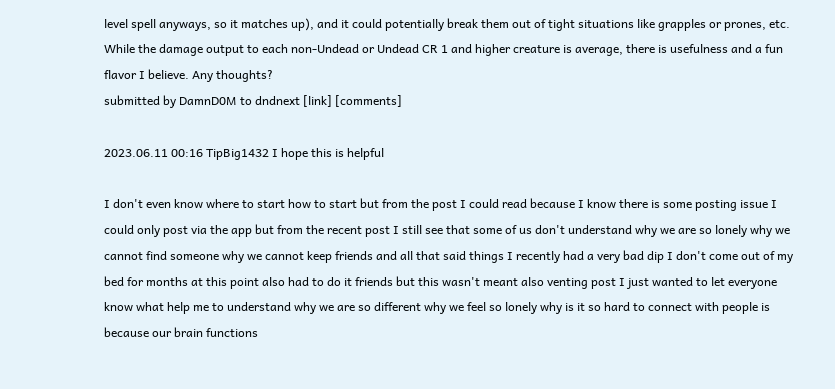level spell anyways, so it matches up), and it could potentially break them out of tight situations like grapples or prones, etc.
While the damage output to each non-Undead or Undead CR 1 and higher creature is average, there is usefulness and a fun flavor I believe. Any thoughts?
submitted by DamnD0M to dndnext [link] [comments]

2023.06.11 00:16 TipBig1432 I hope this is helpful

I don't even know where to start how to start but from the post I could read because I know there is some posting issue I could only post via the app but from the recent post I still see that some of us don't understand why we are so lonely why we cannot find someone why we cannot keep friends and all that said things I recently had a very bad dip I don't come out of my bed for months at this point also had to do it friends but this wasn't meant also venting post I just wanted to let everyone know what help me to understand why we are so different why we feel so lonely why is it so hard to connect with people is because our brain functions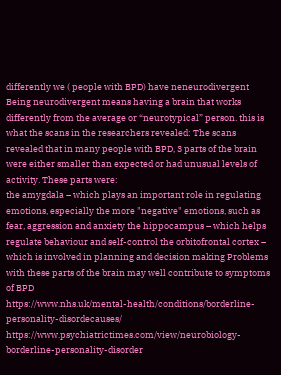differently we ( people with BPD) have neneurodivergent Being neurodivergent means having a brain that works differently from the average or “neurotypical” person. this is what the scans in the researchers revealed: The scans revealed that in many people with BPD, 3 parts of the brain were either smaller than expected or had unusual levels of activity. These parts were:
the amygdala – which plays an important role in regulating emotions, especially the more "negative" emotions, such as fear, aggression and anxiety the hippocampus – which helps regulate behaviour and self-control the orbitofrontal cortex – which is involved in planning and decision making Problems with these parts of the brain may well contribute to symptoms of BPD
https://www.nhs.uk/mental-health/conditions/borderline-personality-disordecauses/ https://www.psychiatrictimes.com/view/neurobiology-borderline-personality-disorder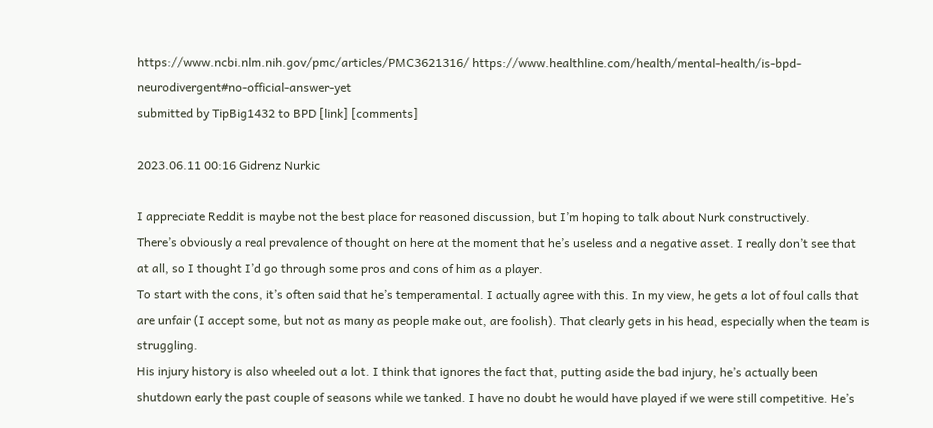https://www.ncbi.nlm.nih.gov/pmc/articles/PMC3621316/ https://www.healthline.com/health/mental-health/is-bpd-neurodivergent#no-official-answer-yet
submitted by TipBig1432 to BPD [link] [comments]

2023.06.11 00:16 Gidrenz Nurkic

I appreciate Reddit is maybe not the best place for reasoned discussion, but I’m hoping to talk about Nurk constructively.
There’s obviously a real prevalence of thought on here at the moment that he’s useless and a negative asset. I really don’t see that at all, so I thought I’d go through some pros and cons of him as a player.
To start with the cons, it’s often said that he’s temperamental. I actually agree with this. In my view, he gets a lot of foul calls that are unfair (I accept some, but not as many as people make out, are foolish). That clearly gets in his head, especially when the team is struggling.
His injury history is also wheeled out a lot. I think that ignores the fact that, putting aside the bad injury, he’s actually been shutdown early the past couple of seasons while we tanked. I have no doubt he would have played if we were still competitive. He’s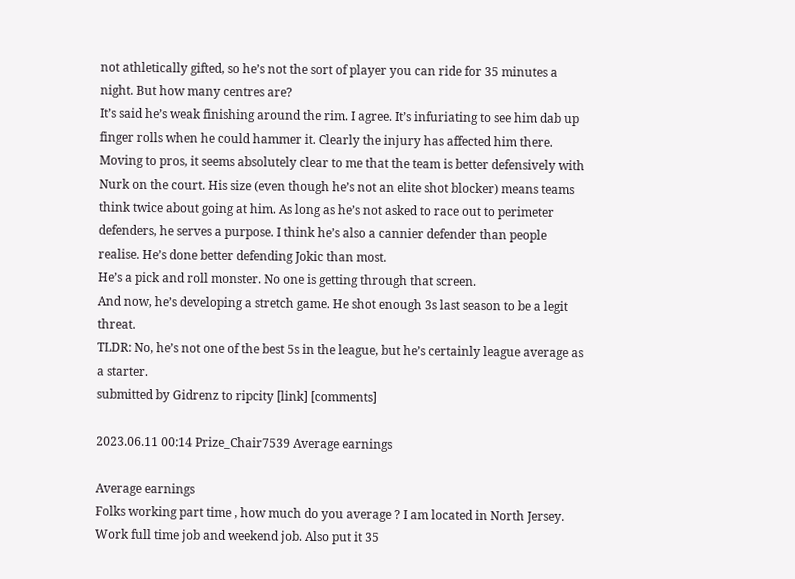not athletically gifted, so he’s not the sort of player you can ride for 35 minutes a night. But how many centres are?
It’s said he’s weak finishing around the rim. I agree. It’s infuriating to see him dab up finger rolls when he could hammer it. Clearly the injury has affected him there.
Moving to pros, it seems absolutely clear to me that the team is better defensively with Nurk on the court. His size (even though he’s not an elite shot blocker) means teams think twice about going at him. As long as he’s not asked to race out to perimeter defenders, he serves a purpose. I think he’s also a cannier defender than people realise. He’s done better defending Jokic than most.
He’s a pick and roll monster. No one is getting through that screen.
And now, he’s developing a stretch game. He shot enough 3s last season to be a legit threat.
TLDR: No, he’s not one of the best 5s in the league, but he’s certainly league average as a starter.
submitted by Gidrenz to ripcity [link] [comments]

2023.06.11 00:14 Prize_Chair7539 Average earnings

Average earnings
Folks working part time , how much do you average ? I am located in North Jersey. Work full time job and weekend job. Also put it 35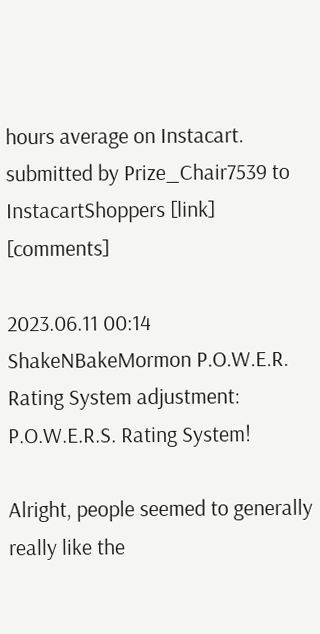hours average on Instacart.
submitted by Prize_Chair7539 to InstacartShoppers [link] [comments]

2023.06.11 00:14 ShakeNBakeMormon P.O.W.E.R. Rating System adjustment: P.O.W.E.R.S. Rating System!

Alright, people seemed to generally really like the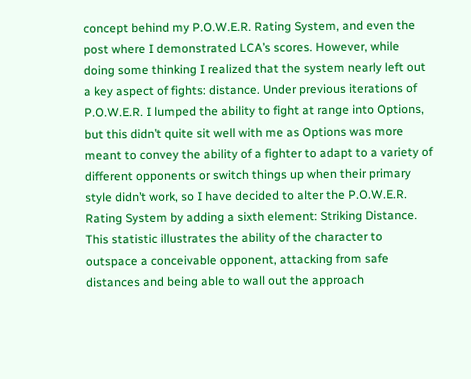concept behind my P.O.W.E.R. Rating System, and even the post where I demonstrated LCA’s scores. However, while doing some thinking I realized that the system nearly left out a key aspect of fights: distance. Under previous iterations of P.O.W.E.R. I lumped the ability to fight at range into Options, but this didn’t quite sit well with me as Options was more meant to convey the ability of a fighter to adapt to a variety of different opponents or switch things up when their primary style didn’t work, so I have decided to alter the P.O.W.E.R. Rating System by adding a sixth element: Striking Distance. This statistic illustrates the ability of the character to outspace a conceivable opponent, attacking from safe distances and being able to wall out the approach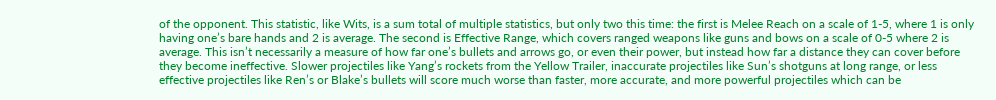of the opponent. This statistic, like Wits, is a sum total of multiple statistics, but only two this time: the first is Melee Reach on a scale of 1-5, where 1 is only having one’s bare hands and 2 is average. The second is Effective Range, which covers ranged weapons like guns and bows on a scale of 0-5 where 2 is average. This isn’t necessarily a measure of how far one’s bullets and arrows go, or even their power, but instead how far a distance they can cover before they become ineffective. Slower projectiles like Yang’s rockets from the Yellow Trailer, inaccurate projectiles like Sun’s shotguns at long range, or less effective projectiles like Ren’s or Blake’s bullets will score much worse than faster, more accurate, and more powerful projectiles which can be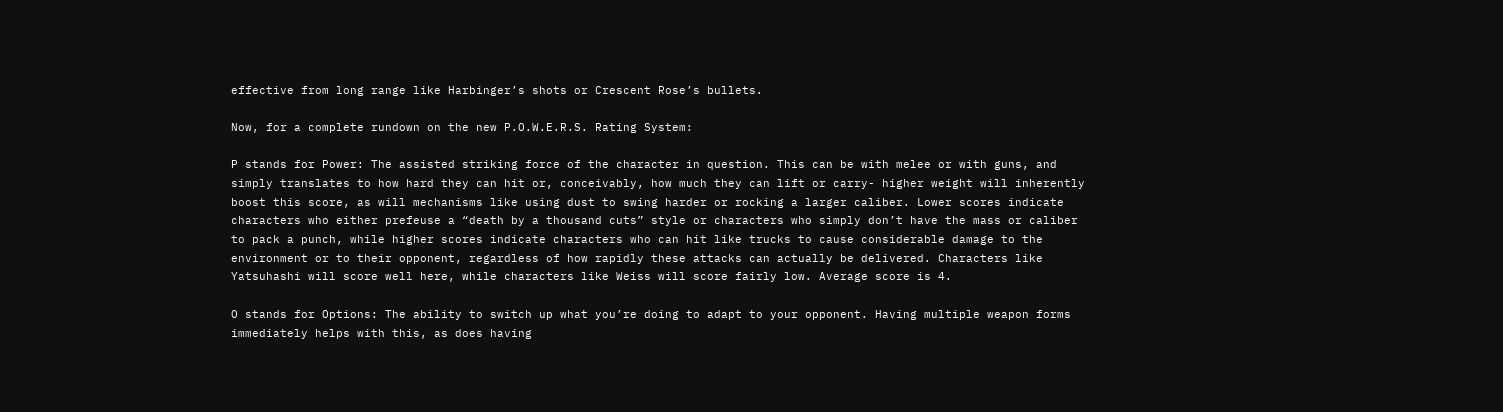effective from long range like Harbinger’s shots or Crescent Rose’s bullets.

Now, for a complete rundown on the new P.O.W.E.R.S. Rating System:

P stands for Power: The assisted striking force of the character in question. This can be with melee or with guns, and simply translates to how hard they can hit or, conceivably, how much they can lift or carry- higher weight will inherently boost this score, as will mechanisms like using dust to swing harder or rocking a larger caliber. Lower scores indicate characters who either prefeuse a “death by a thousand cuts” style or characters who simply don’t have the mass or caliber to pack a punch, while higher scores indicate characters who can hit like trucks to cause considerable damage to the environment or to their opponent, regardless of how rapidly these attacks can actually be delivered. Characters like Yatsuhashi will score well here, while characters like Weiss will score fairly low. Average score is 4.

O stands for Options: The ability to switch up what you’re doing to adapt to your opponent. Having multiple weapon forms immediately helps with this, as does having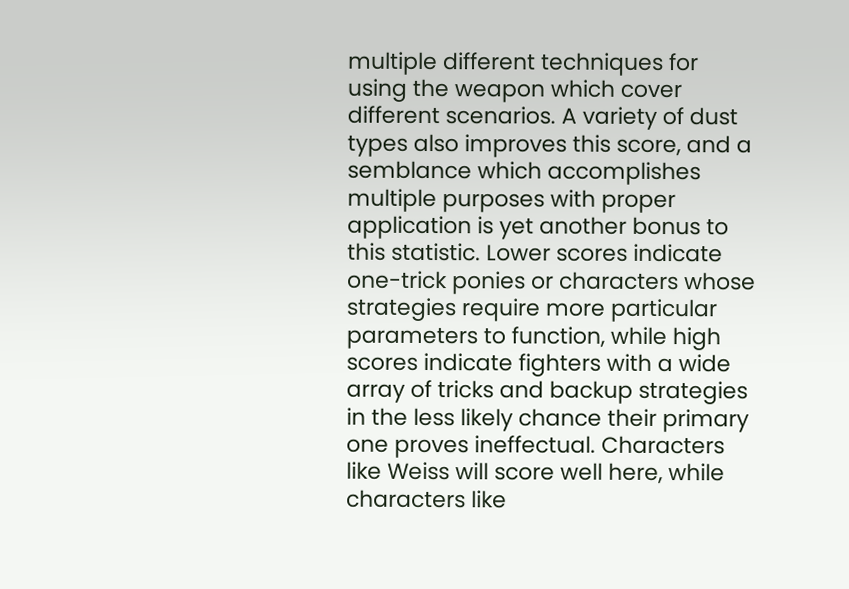multiple different techniques for using the weapon which cover different scenarios. A variety of dust types also improves this score, and a semblance which accomplishes multiple purposes with proper application is yet another bonus to this statistic. Lower scores indicate one-trick ponies or characters whose strategies require more particular parameters to function, while high scores indicate fighters with a wide array of tricks and backup strategies in the less likely chance their primary one proves ineffectual. Characters like Weiss will score well here, while characters like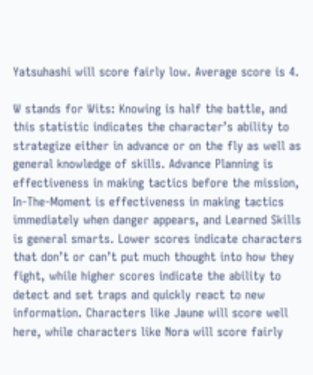Yatsuhashi will score fairly low. Average score is 4.

W stands for Wits: Knowing is half the battle, and this statistic indicates the character’s ability to strategize either in advance or on the fly as well as general knowledge of skills. Advance Planning is effectiveness in making tactics before the mission, In-The-Moment is effectiveness in making tactics immediately when danger appears, and Learned Skills is general smarts. Lower scores indicate characters that don’t or can’t put much thought into how they fight, while higher scores indicate the ability to detect and set traps and quickly react to new information. Characters like Jaune will score well here, while characters like Nora will score fairly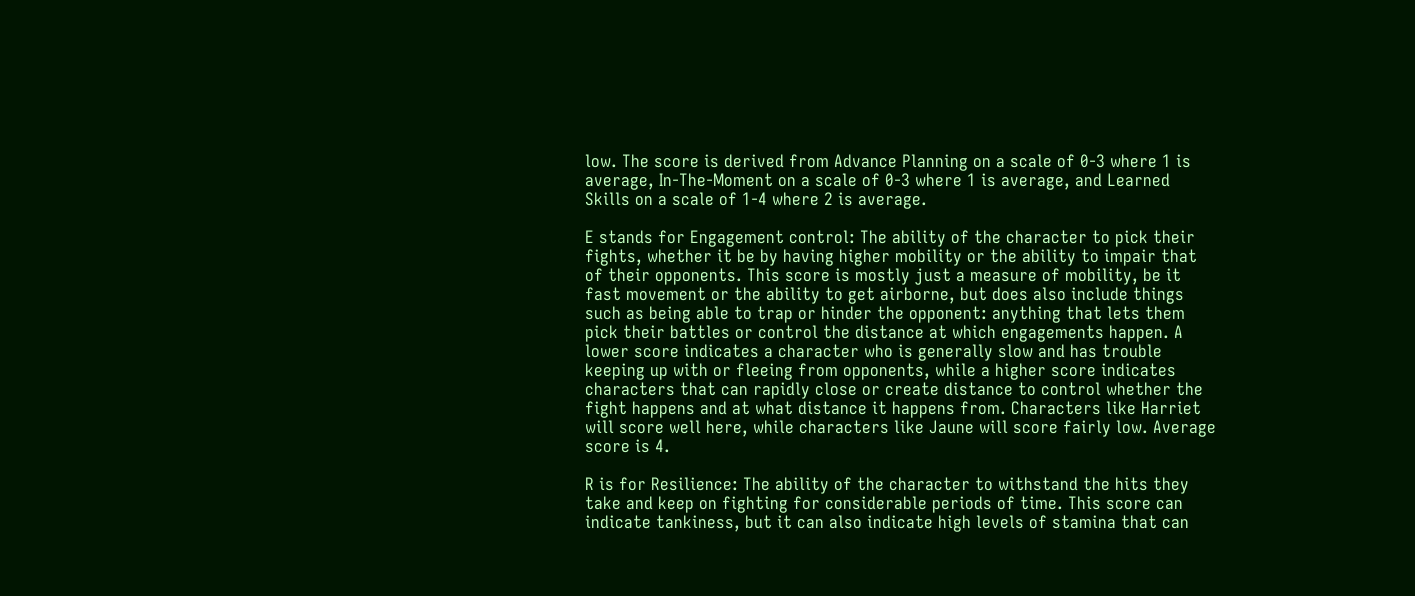low. The score is derived from Advance Planning on a scale of 0-3 where 1 is average, In-The-Moment on a scale of 0-3 where 1 is average, and Learned Skills on a scale of 1-4 where 2 is average.

E stands for Engagement control: The ability of the character to pick their fights, whether it be by having higher mobility or the ability to impair that of their opponents. This score is mostly just a measure of mobility, be it fast movement or the ability to get airborne, but does also include things such as being able to trap or hinder the opponent: anything that lets them pick their battles or control the distance at which engagements happen. A lower score indicates a character who is generally slow and has trouble keeping up with or fleeing from opponents, while a higher score indicates characters that can rapidly close or create distance to control whether the fight happens and at what distance it happens from. Characters like Harriet will score well here, while characters like Jaune will score fairly low. Average score is 4.

R is for Resilience: The ability of the character to withstand the hits they take and keep on fighting for considerable periods of time. This score can indicate tankiness, but it can also indicate high levels of stamina that can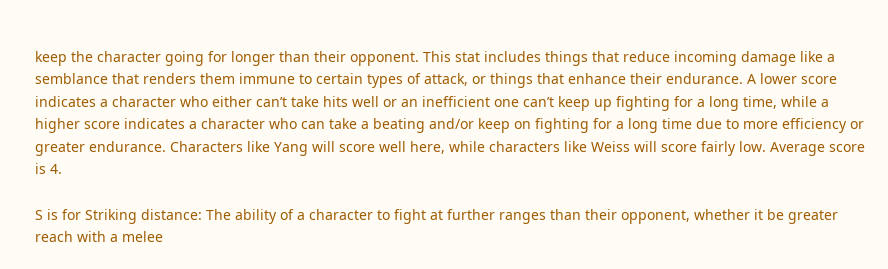keep the character going for longer than their opponent. This stat includes things that reduce incoming damage like a semblance that renders them immune to certain types of attack, or things that enhance their endurance. A lower score indicates a character who either can’t take hits well or an inefficient one can’t keep up fighting for a long time, while a higher score indicates a character who can take a beating and/or keep on fighting for a long time due to more efficiency or greater endurance. Characters like Yang will score well here, while characters like Weiss will score fairly low. Average score is 4.

S is for Striking distance: The ability of a character to fight at further ranges than their opponent, whether it be greater reach with a melee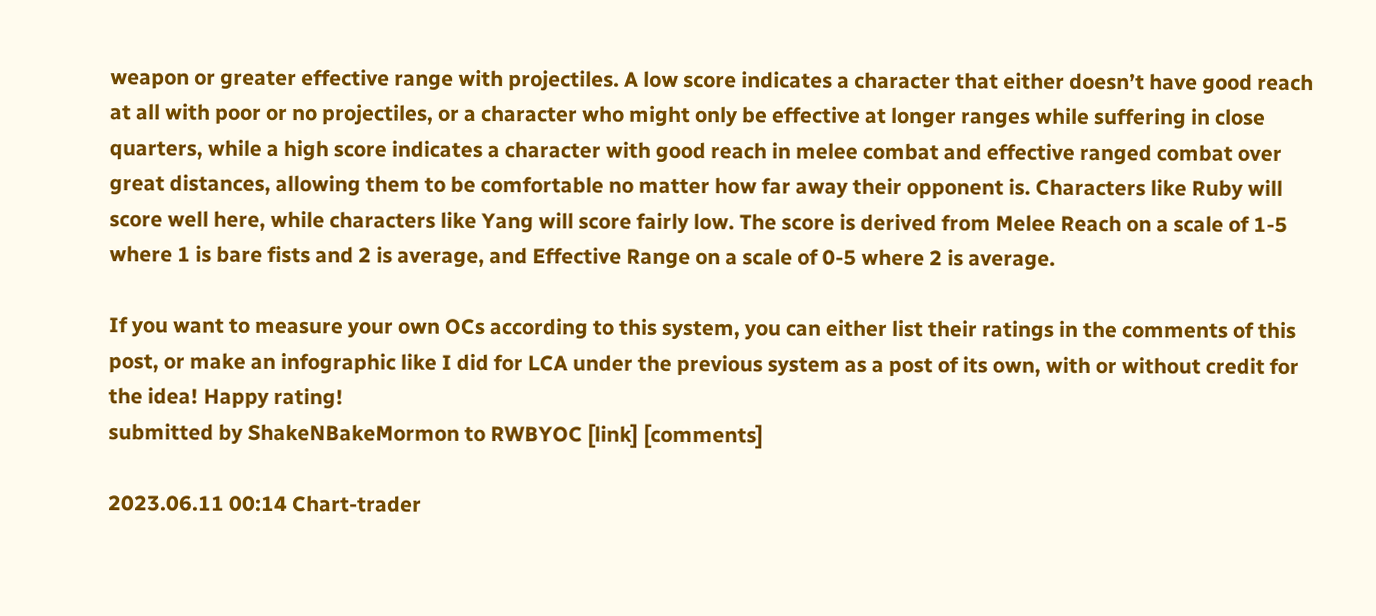weapon or greater effective range with projectiles. A low score indicates a character that either doesn’t have good reach at all with poor or no projectiles, or a character who might only be effective at longer ranges while suffering in close quarters, while a high score indicates a character with good reach in melee combat and effective ranged combat over great distances, allowing them to be comfortable no matter how far away their opponent is. Characters like Ruby will score well here, while characters like Yang will score fairly low. The score is derived from Melee Reach on a scale of 1-5 where 1 is bare fists and 2 is average, and Effective Range on a scale of 0-5 where 2 is average.

If you want to measure your own OCs according to this system, you can either list their ratings in the comments of this post, or make an infographic like I did for LCA under the previous system as a post of its own, with or without credit for the idea! Happy rating!
submitted by ShakeNBakeMormon to RWBYOC [link] [comments]

2023.06.11 00:14 Chart-trader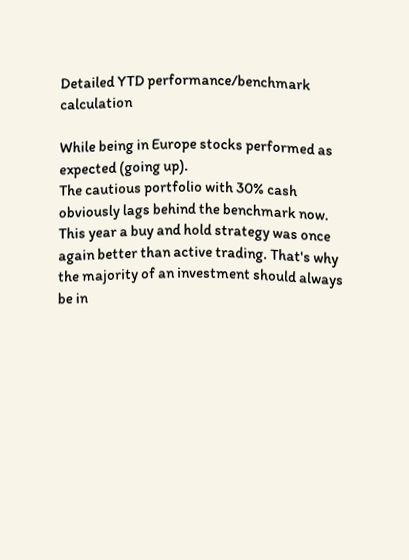Detailed YTD performance/benchmark calculation

While being in Europe stocks performed as expected (going up).
The cautious portfolio with 30% cash obviously lags behind the benchmark now.
This year a buy and hold strategy was once again better than active trading. That's why the majority of an investment should always be in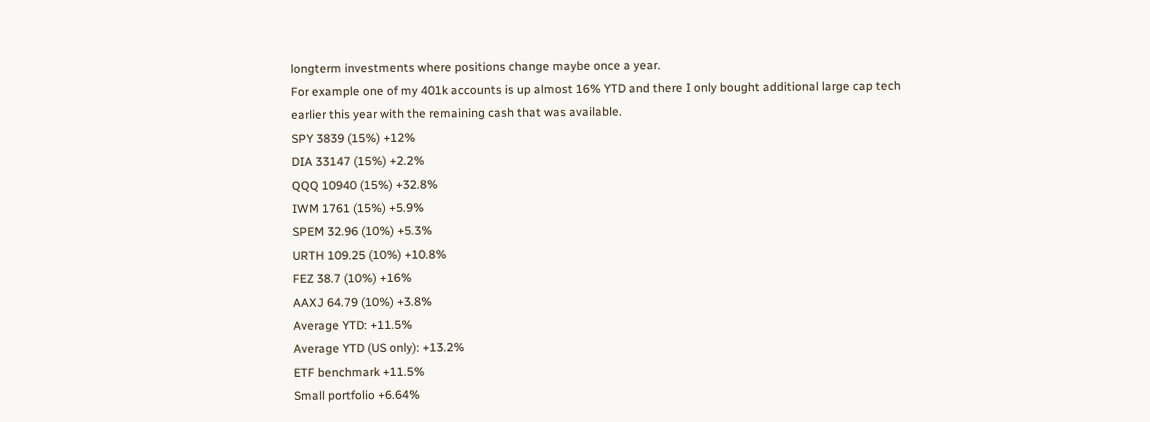longterm investments where positions change maybe once a year.
For example one of my 401k accounts is up almost 16% YTD and there I only bought additional large cap tech earlier this year with the remaining cash that was available.
SPY 3839 (15%) +12%
DIA 33147 (15%) +2.2%
QQQ 10940 (15%) +32.8%
IWM 1761 (15%) +5.9%
SPEM 32.96 (10%) +5.3%
URTH 109.25 (10%) +10.8%
FEZ 38.7 (10%) +16%
AAXJ 64.79 (10%) +3.8%
Average YTD: +11.5%
Average YTD (US only): +13.2%
ETF benchmark +11.5%
Small portfolio +6.64%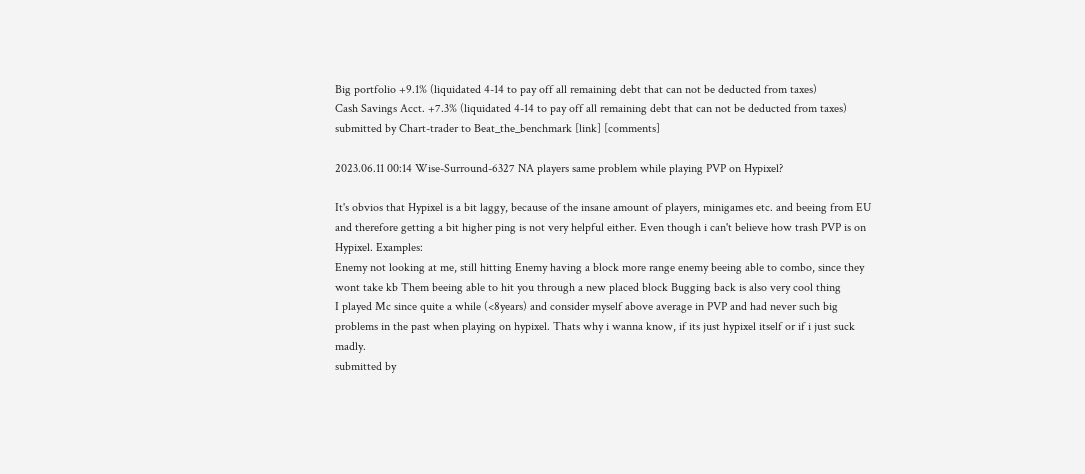Big portfolio +9.1% (liquidated 4-14 to pay off all remaining debt that can not be deducted from taxes)
Cash Savings Acct. +7.3% (liquidated 4-14 to pay off all remaining debt that can not be deducted from taxes)
submitted by Chart-trader to Beat_the_benchmark [link] [comments]

2023.06.11 00:14 Wise-Surround-6327 NA players same problem while playing PVP on Hypixel?

It's obvios that Hypixel is a bit laggy, because of the insane amount of players, minigames etc. and beeing from EU and therefore getting a bit higher ping is not very helpful either. Even though i can't believe how trash PVP is on Hypixel. Examples:
Enemy not looking at me, still hitting Enemy having a block more range enemy beeing able to combo, since they wont take kb Them beeing able to hit you through a new placed block Bugging back is also very cool thing
I played Mc since quite a while (<8years) and consider myself above average in PVP and had never such big problems in the past when playing on hypixel. Thats why i wanna know, if its just hypixel itself or if i just suck madly.
submitted by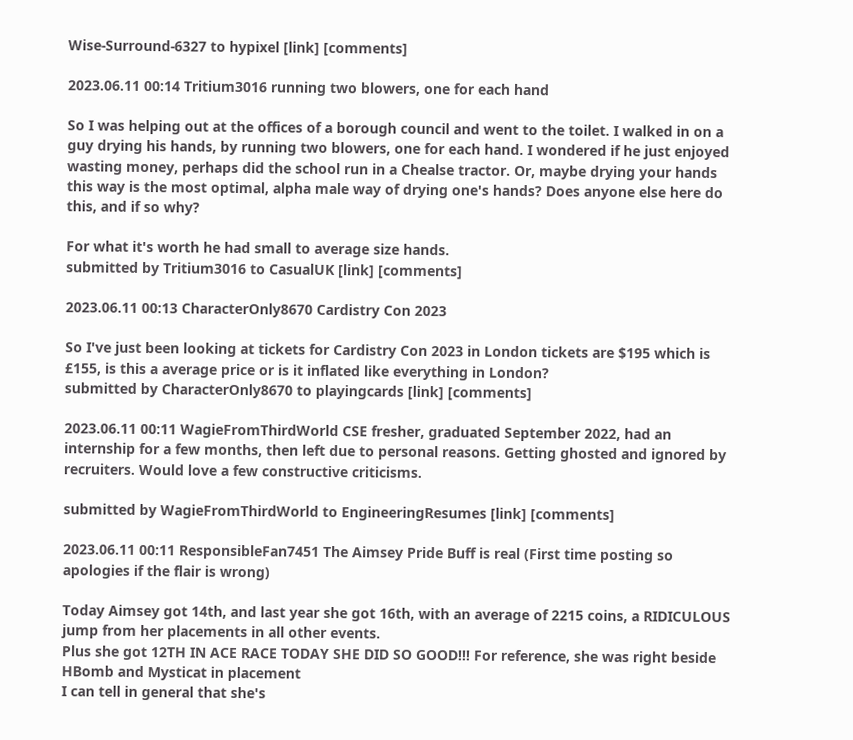Wise-Surround-6327 to hypixel [link] [comments]

2023.06.11 00:14 Tritium3016 running two blowers, one for each hand

So I was helping out at the offices of a borough council and went to the toilet. I walked in on a guy drying his hands, by running two blowers, one for each hand. I wondered if he just enjoyed wasting money, perhaps did the school run in a Chealse tractor. Or, maybe drying your hands this way is the most optimal, alpha male way of drying one's hands? Does anyone else here do this, and if so why?

For what it's worth he had small to average size hands.
submitted by Tritium3016 to CasualUK [link] [comments]

2023.06.11 00:13 CharacterOnly8670 Cardistry Con 2023

So I've just been looking at tickets for Cardistry Con 2023 in London tickets are $195 which is £155, is this a average price or is it inflated like everything in London?
submitted by CharacterOnly8670 to playingcards [link] [comments]

2023.06.11 00:11 WagieFromThirdWorld CSE fresher, graduated September 2022, had an internship for a few months, then left due to personal reasons. Getting ghosted and ignored by recruiters. Would love a few constructive criticisms.

submitted by WagieFromThirdWorld to EngineeringResumes [link] [comments]

2023.06.11 00:11 ResponsibleFan7451 The Aimsey Pride Buff is real (First time posting so apologies if the flair is wrong)

Today Aimsey got 14th, and last year she got 16th, with an average of 2215 coins, a RIDICULOUS jump from her placements in all other events.
Plus she got 12TH IN ACE RACE TODAY SHE DID SO GOOD!!! For reference, she was right beside HBomb and Mysticat in placement
I can tell in general that she's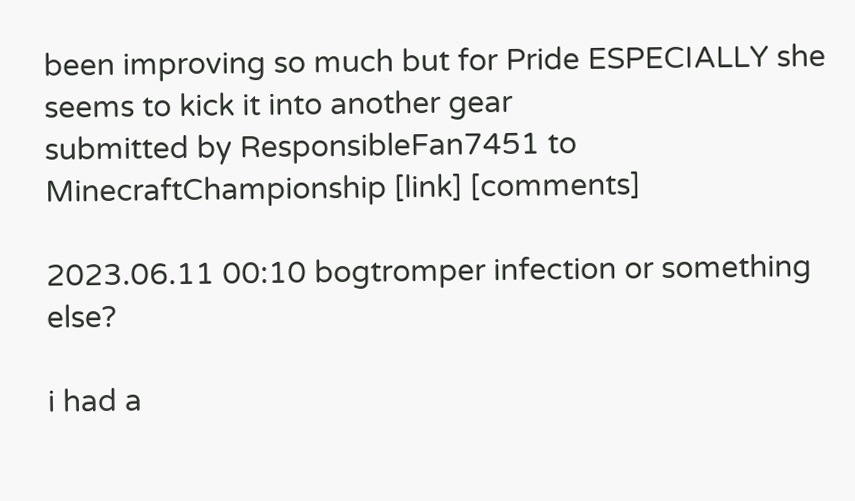been improving so much but for Pride ESPECIALLY she seems to kick it into another gear
submitted by ResponsibleFan7451 to MinecraftChampionship [link] [comments]

2023.06.11 00:10 bogtromper infection or something else?

i had a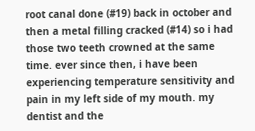root canal done (#19) back in october and then a metal filling cracked (#14) so i had those two teeth crowned at the same time. ever since then, i have been experiencing temperature sensitivity and pain in my left side of my mouth. my dentist and the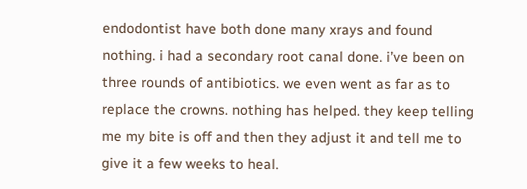endodontist have both done many xrays and found nothing. i had a secondary root canal done. i’ve been on three rounds of antibiotics. we even went as far as to replace the crowns. nothing has helped. they keep telling me my bite is off and then they adjust it and tell me to give it a few weeks to heal.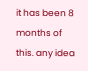it has been 8 months of this. any idea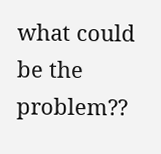what could be the problem??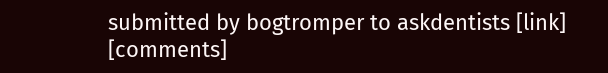submitted by bogtromper to askdentists [link] [comments]